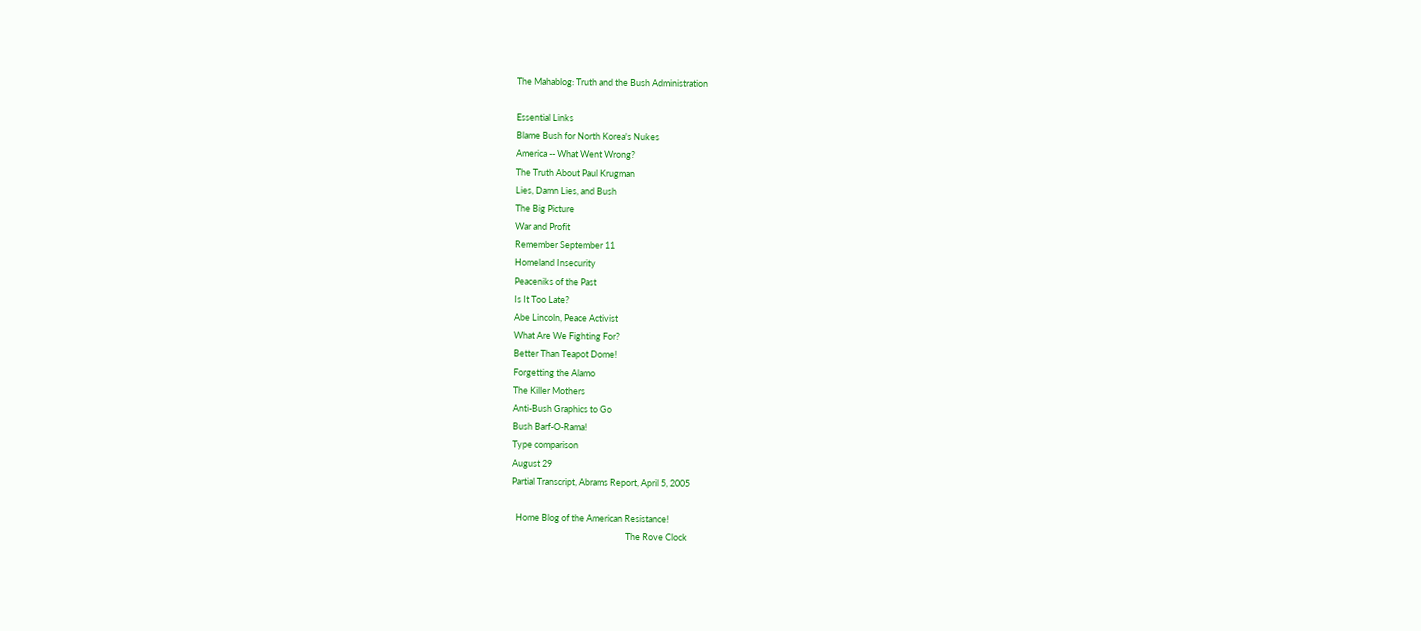The Mahablog: Truth and the Bush Administration

Essential Links
Blame Bush for North Korea's Nukes
America -- What Went Wrong?
The Truth About Paul Krugman
Lies, Damn Lies, and Bush
The Big Picture
War and Profit
Remember September 11
Homeland Insecurity
Peaceniks of the Past
Is It Too Late?
Abe Lincoln, Peace Activist
What Are We Fighting For?
Better Than Teapot Dome!
Forgetting the Alamo
The Killer Mothers
Anti-Bush Graphics to Go
Bush Barf-O-Rama!
Type comparison
August 29
Partial Transcript, Abrams Report, April 5, 2005

  Home Blog of the American Resistance!
                                                         The Rove Clock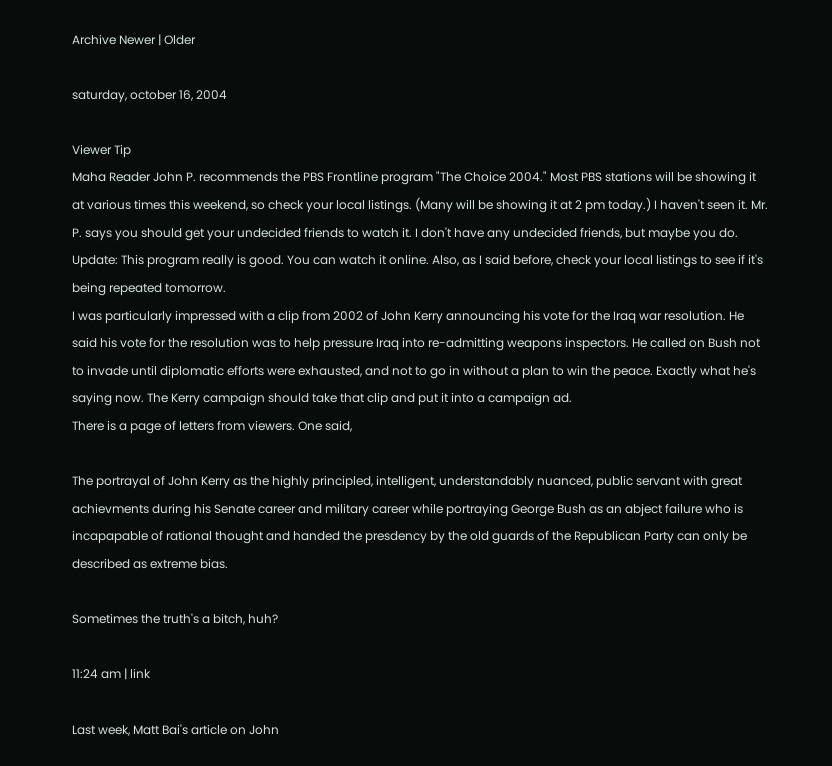Archive Newer | Older

saturday, october 16, 2004

Viewer Tip
Maha Reader John P. recommends the PBS Frontline program "The Choice 2004." Most PBS stations will be showing it at various times this weekend, so check your local listings. (Many will be showing it at 2 pm today.) I haven't seen it. Mr. P. says you should get your undecided friends to watch it. I don't have any undecided friends, but maybe you do.
Update: This program really is good. You can watch it online. Also, as I said before, check your local listings to see if it's being repeated tomorrow.
I was particularly impressed with a clip from 2002 of John Kerry announcing his vote for the Iraq war resolution. He said his vote for the resolution was to help pressure Iraq into re-admitting weapons inspectors. He called on Bush not to invade until diplomatic efforts were exhausted, and not to go in without a plan to win the peace. Exactly what he's saying now. The Kerry campaign should take that clip and put it into a campaign ad.
There is a page of letters from viewers. One said,

The portrayal of John Kerry as the highly principled, intelligent, understandably nuanced, public servant with great achievments during his Senate career and military career while portraying George Bush as an abject failure who is incapapable of rational thought and handed the presdency by the old guards of the Republican Party can only be described as extreme bias.

Sometimes the truth's a bitch, huh?

11:24 am | link

Last week, Matt Bai's article on John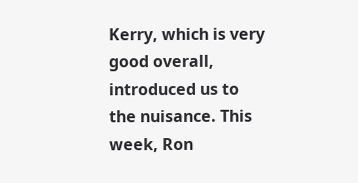Kerry, which is very good overall, introduced us to the nuisance. This week, Ron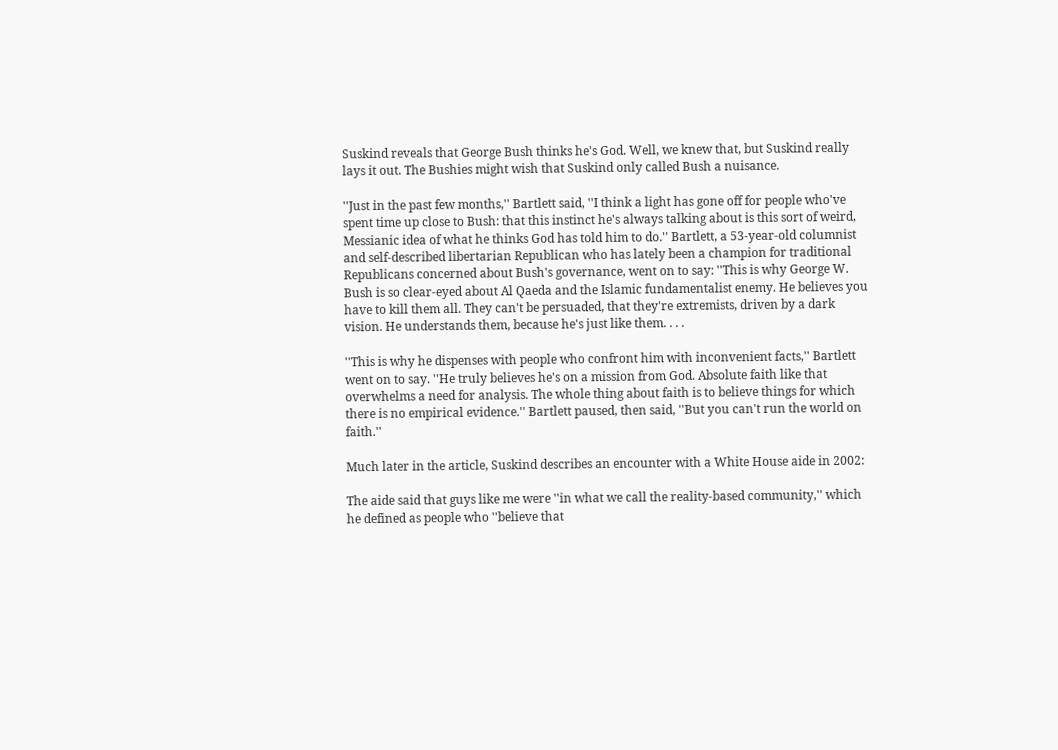Suskind reveals that George Bush thinks he's God. Well, we knew that, but Suskind really lays it out. The Bushies might wish that Suskind only called Bush a nuisance.

''Just in the past few months,'' Bartlett said, ''I think a light has gone off for people who've spent time up close to Bush: that this instinct he's always talking about is this sort of weird, Messianic idea of what he thinks God has told him to do.'' Bartlett, a 53-year-old columnist and self-described libertarian Republican who has lately been a champion for traditional Republicans concerned about Bush's governance, went on to say: ''This is why George W. Bush is so clear-eyed about Al Qaeda and the Islamic fundamentalist enemy. He believes you have to kill them all. They can't be persuaded, that they're extremists, driven by a dark vision. He understands them, because he's just like them. . . .

''This is why he dispenses with people who confront him with inconvenient facts,'' Bartlett went on to say. ''He truly believes he's on a mission from God. Absolute faith like that overwhelms a need for analysis. The whole thing about faith is to believe things for which there is no empirical evidence.'' Bartlett paused, then said, ''But you can't run the world on faith.''

Much later in the article, Suskind describes an encounter with a White House aide in 2002:

The aide said that guys like me were ''in what we call the reality-based community,'' which he defined as people who ''believe that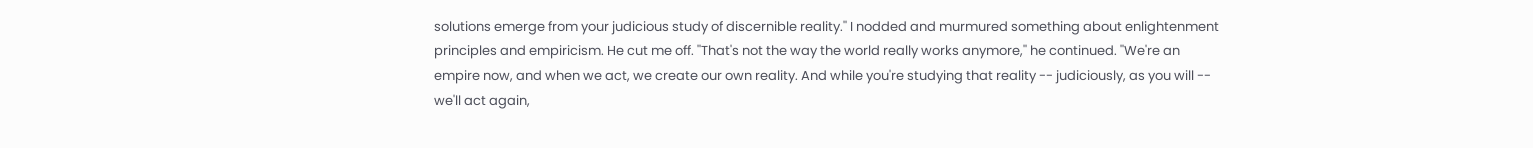solutions emerge from your judicious study of discernible reality.'' I nodded and murmured something about enlightenment principles and empiricism. He cut me off. ''That's not the way the world really works anymore,'' he continued. ''We're an empire now, and when we act, we create our own reality. And while you're studying that reality -- judiciously, as you will -- we'll act again,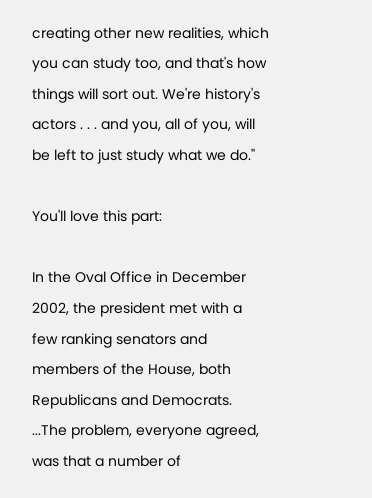creating other new realities, which you can study too, and that's how things will sort out. We're history's actors . . . and you, all of you, will be left to just study what we do.''

You'll love this part:

In the Oval Office in December 2002, the president met with a few ranking senators and members of the House, both Republicans and Democrats. ...The problem, everyone agreed, was that a number of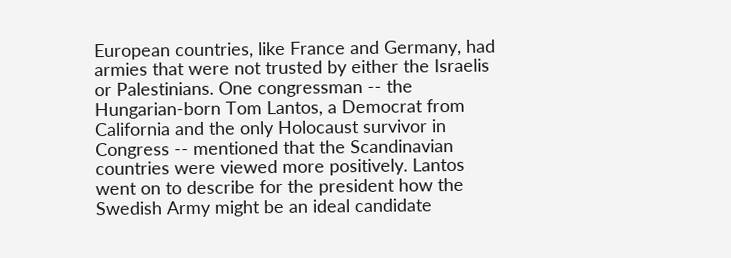European countries, like France and Germany, had armies that were not trusted by either the Israelis or Palestinians. One congressman -- the Hungarian-born Tom Lantos, a Democrat from California and the only Holocaust survivor in Congress -- mentioned that the Scandinavian countries were viewed more positively. Lantos went on to describe for the president how the Swedish Army might be an ideal candidate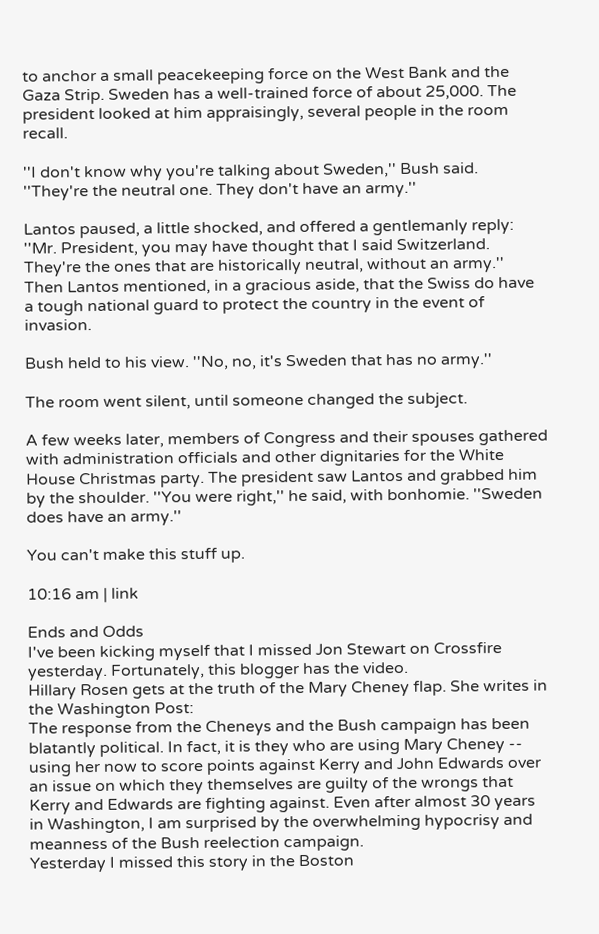to anchor a small peacekeeping force on the West Bank and the Gaza Strip. Sweden has a well-trained force of about 25,000. The president looked at him appraisingly, several people in the room recall.

''I don't know why you're talking about Sweden,'' Bush said. ''They're the neutral one. They don't have an army.''

Lantos paused, a little shocked, and offered a gentlemanly reply: ''Mr. President, you may have thought that I said Switzerland. They're the ones that are historically neutral, without an army.'' Then Lantos mentioned, in a gracious aside, that the Swiss do have a tough national guard to protect the country in the event of invasion.

Bush held to his view. ''No, no, it's Sweden that has no army.''

The room went silent, until someone changed the subject.

A few weeks later, members of Congress and their spouses gathered with administration officials and other dignitaries for the White House Christmas party. The president saw Lantos and grabbed him by the shoulder. ''You were right,'' he said, with bonhomie. ''Sweden does have an army.''

You can't make this stuff up.

10:16 am | link

Ends and Odds
I've been kicking myself that I missed Jon Stewart on Crossfire yesterday. Fortunately, this blogger has the video.
Hillary Rosen gets at the truth of the Mary Cheney flap. She writes in the Washington Post:
The response from the Cheneys and the Bush campaign has been blatantly political. In fact, it is they who are using Mary Cheney -- using her now to score points against Kerry and John Edwards over an issue on which they themselves are guilty of the wrongs that Kerry and Edwards are fighting against. Even after almost 30 years in Washington, I am surprised by the overwhelming hypocrisy and meanness of the Bush reelection campaign.
Yesterday I missed this story in the Boston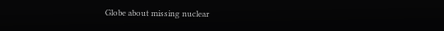Globe about missing nuclear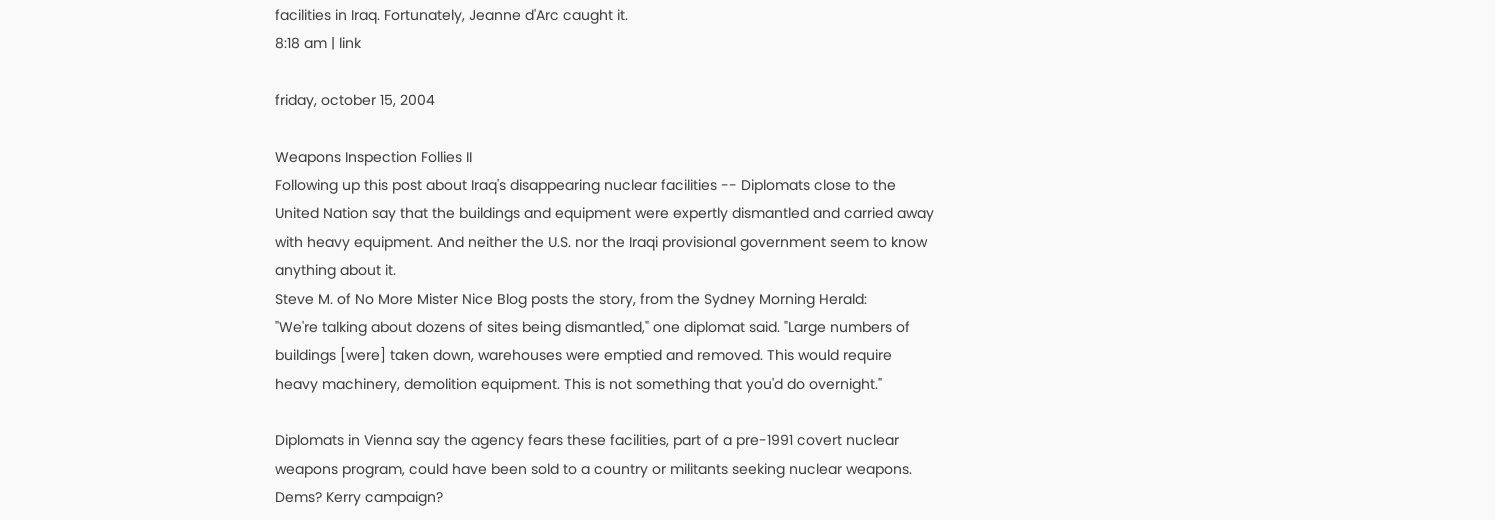facilities in Iraq. Fortunately, Jeanne d'Arc caught it.
8:18 am | link

friday, october 15, 2004

Weapons Inspection Follies II
Following up this post about Iraq's disappearing nuclear facilities -- Diplomats close to the United Nation say that the buildings and equipment were expertly dismantled and carried away with heavy equipment. And neither the U.S. nor the Iraqi provisional government seem to know anything about it.
Steve M. of No More Mister Nice Blog posts the story, from the Sydney Morning Herald:
"We're talking about dozens of sites being dismantled," one diplomat said. "Large numbers of buildings [were] taken down, warehouses were emptied and removed. This would require heavy machinery, demolition equipment. This is not something that you'd do overnight."

Diplomats in Vienna say the agency fears these facilities, part of a pre-1991 covert nuclear weapons program, could have been sold to a country or militants seeking nuclear weapons.
Dems? Kerry campaign?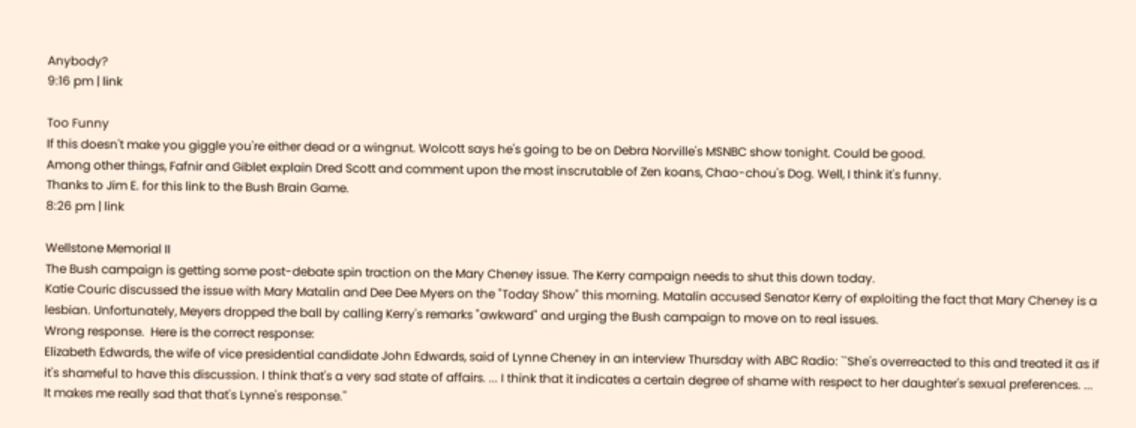Anybody?
9:16 pm | link

Too Funny
If this doesn't make you giggle you're either dead or a wingnut. Wolcott says he's going to be on Debra Norville's MSNBC show tonight. Could be good.
Among other things, Fafnir and Giblet explain Dred Scott and comment upon the most inscrutable of Zen koans, Chao-chou's Dog. Well, I think it's funny.
Thanks to Jim E. for this link to the Bush Brain Game.
8:26 pm | link

Wellstone Memorial II
The Bush campaign is getting some post-debate spin traction on the Mary Cheney issue. The Kerry campaign needs to shut this down today.
Katie Couric discussed the issue with Mary Matalin and Dee Dee Myers on the "Today Show" this morning. Matalin accused Senator Kerry of exploiting the fact that Mary Cheney is a lesbian. Unfortunately, Meyers dropped the ball by calling Kerry's remarks "awkward" and urging the Bush campaign to move on to real issues.
Wrong response.  Here is the correct response:
Elizabeth Edwards, the wife of vice presidential candidate John Edwards, said of Lynne Cheney in an interview Thursday with ABC Radio: ``She's overreacted to this and treated it as if it's shameful to have this discussion. I think that's a very sad state of affairs. ... I think that it indicates a certain degree of shame with respect to her daughter's sexual preferences. ... It makes me really sad that that's Lynne's response.''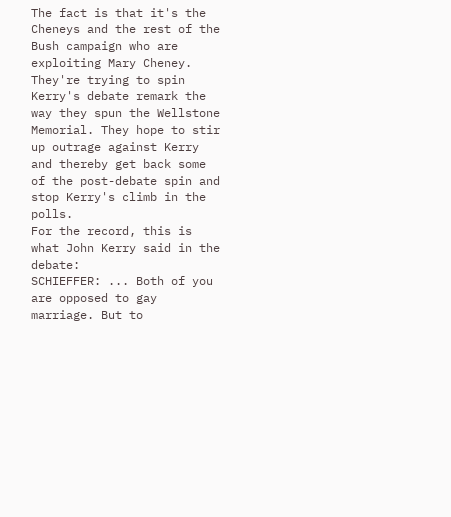The fact is that it's the Cheneys and the rest of the Bush campaign who are exploiting Mary Cheney. They're trying to spin Kerry's debate remark the way they spun the Wellstone Memorial. They hope to stir up outrage against Kerry and thereby get back some of the post-debate spin and stop Kerry's climb in the polls.
For the record, this is what John Kerry said in the debate:
SCHIEFFER: ... Both of you are opposed to gay marriage. But to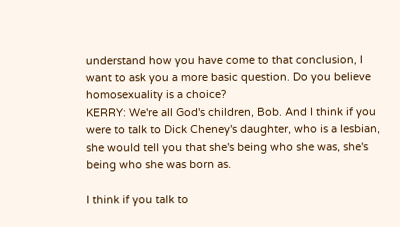understand how you have come to that conclusion, I want to ask you a more basic question. Do you believe homosexuality is a choice?
KERRY: We're all God's children, Bob. And I think if you were to talk to Dick Cheney's daughter, who is a lesbian, she would tell you that she's being who she was, she's being who she was born as.

I think if you talk to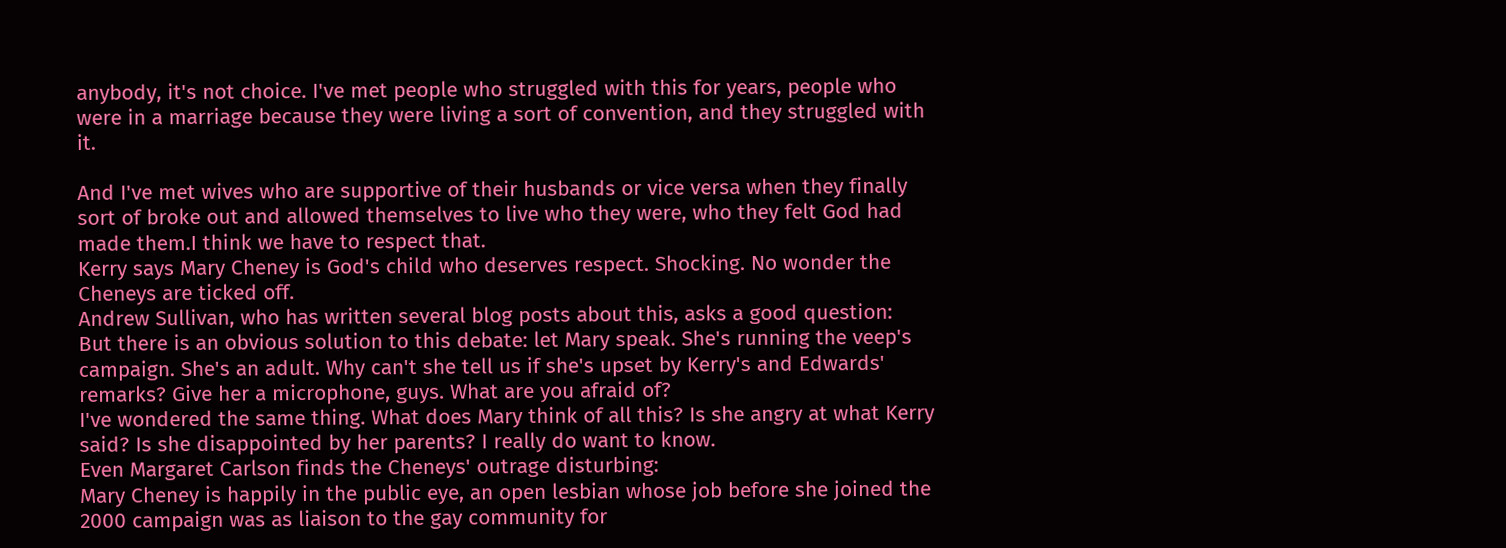anybody, it's not choice. I've met people who struggled with this for years, people who were in a marriage because they were living a sort of convention, and they struggled with it.

And I've met wives who are supportive of their husbands or vice versa when they finally sort of broke out and allowed themselves to live who they were, who they felt God had made them.I think we have to respect that.
Kerry says Mary Cheney is God's child who deserves respect. Shocking. No wonder the Cheneys are ticked off.
Andrew Sullivan, who has written several blog posts about this, asks a good question:
But there is an obvious solution to this debate: let Mary speak. She's running the veep's campaign. She's an adult. Why can't she tell us if she's upset by Kerry's and Edwards' remarks? Give her a microphone, guys. What are you afraid of?
I've wondered the same thing. What does Mary think of all this? Is she angry at what Kerry said? Is she disappointed by her parents? I really do want to know.
Even Margaret Carlson finds the Cheneys' outrage disturbing:
Mary Cheney is happily in the public eye, an open lesbian whose job before she joined the 2000 campaign was as liaison to the gay community for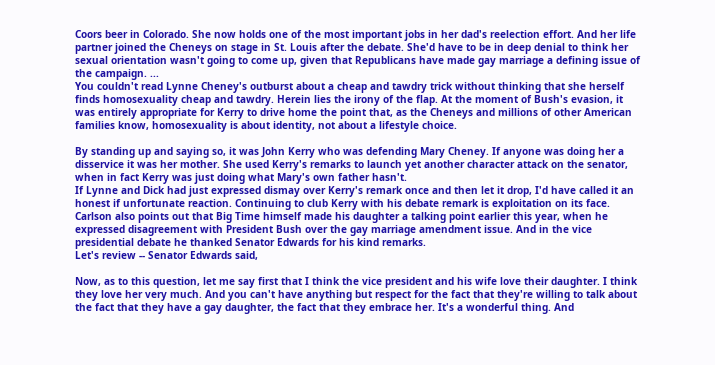Coors beer in Colorado. She now holds one of the most important jobs in her dad's reelection effort. And her life partner joined the Cheneys on stage in St. Louis after the debate. She'd have to be in deep denial to think her sexual orientation wasn't going to come up, given that Republicans have made gay marriage a defining issue of the campaign. ...
You couldn't read Lynne Cheney's outburst about a cheap and tawdry trick without thinking that she herself finds homosexuality cheap and tawdry. Herein lies the irony of the flap. At the moment of Bush's evasion, it was entirely appropriate for Kerry to drive home the point that, as the Cheneys and millions of other American families know, homosexuality is about identity, not about a lifestyle choice.

By standing up and saying so, it was John Kerry who was defending Mary Cheney. If anyone was doing her a disservice it was her mother. She used Kerry's remarks to launch yet another character attack on the senator, when in fact Kerry was just doing what Mary's own father hasn't.
If Lynne and Dick had just expressed dismay over Kerry's remark once and then let it drop, I'd have called it an honest if unfortunate reaction. Continuing to club Kerry with his debate remark is exploitation on its face.
Carlson also points out that Big Time himself made his daughter a talking point earlier this year, when he expressed disagreement with President Bush over the gay marriage amendment issue. And in the vice presidential debate he thanked Senator Edwards for his kind remarks.
Let's review -- Senator Edwards said,

Now, as to this question, let me say first that I think the vice president and his wife love their daughter. I think they love her very much. And you can't have anything but respect for the fact that they're willing to talk about the fact that they have a gay daughter, the fact that they embrace her. It's a wonderful thing. And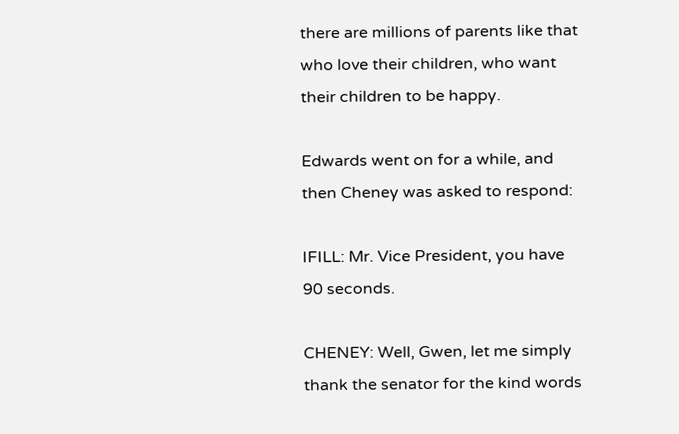there are millions of parents like that who love their children, who want their children to be happy.

Edwards went on for a while, and then Cheney was asked to respond:

IFILL: Mr. Vice President, you have 90 seconds.

CHENEY: Well, Gwen, let me simply thank the senator for the kind words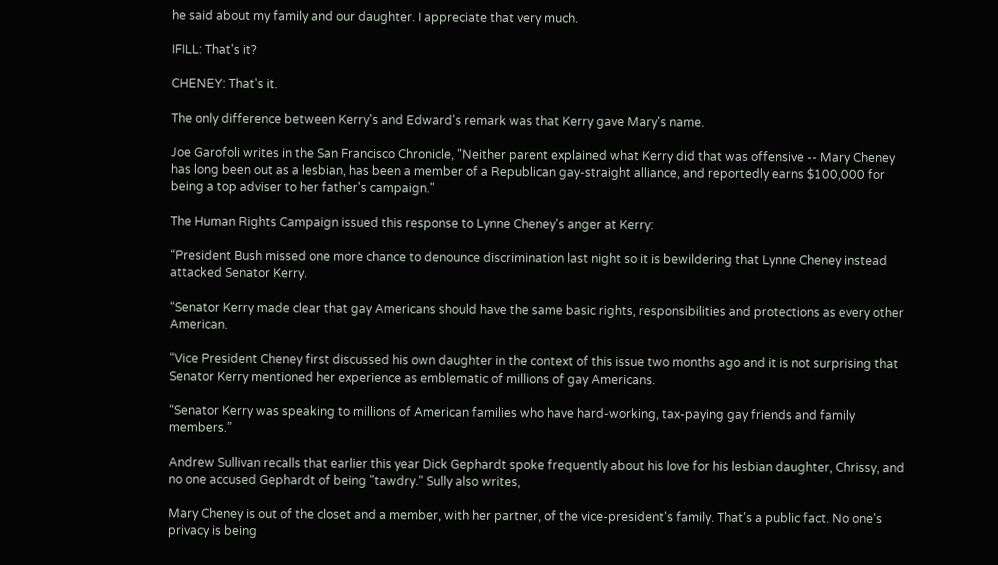he said about my family and our daughter. I appreciate that very much.

IFILL: That's it?

CHENEY: That's it.

The only difference between Kerry's and Edward's remark was that Kerry gave Mary's name.

Joe Garofoli writes in the San Francisco Chronicle, "Neither parent explained what Kerry did that was offensive -- Mary Cheney has long been out as a lesbian, has been a member of a Republican gay-straight alliance, and reportedly earns $100,000 for being a top adviser to her father's campaign."

The Human Rights Campaign issued this response to Lynne Cheney's anger at Kerry:

“President Bush missed one more chance to denounce discrimination last night so it is bewildering that Lynne Cheney instead attacked Senator Kerry.

“Senator Kerry made clear that gay Americans should have the same basic rights, responsibilities and protections as every other American.

“Vice President Cheney first discussed his own daughter in the context of this issue two months ago and it is not surprising that Senator Kerry mentioned her experience as emblematic of millions of gay Americans.

“Senator Kerry was speaking to millions of American families who have hard-working, tax-paying gay friends and family members.”

Andrew Sullivan recalls that earlier this year Dick Gephardt spoke frequently about his love for his lesbian daughter, Chrissy, and no one accused Gephardt of being "tawdry." Sully also writes,

Mary Cheney is out of the closet and a member, with her partner, of the vice-president's family. That's a public fact. No one's privacy is being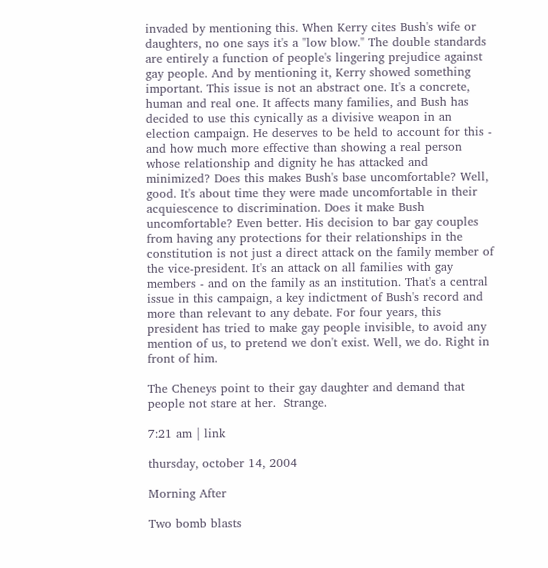invaded by mentioning this. When Kerry cites Bush's wife or daughters, no one says it's a "low blow." The double standards are entirely a function of people's lingering prejudice against gay people. And by mentioning it, Kerry showed something important. This issue is not an abstract one. It's a concrete, human and real one. It affects many families, and Bush has decided to use this cynically as a divisive weapon in an election campaign. He deserves to be held to account for this - and how much more effective than showing a real person whose relationship and dignity he has attacked and minimized? Does this makes Bush's base uncomfortable? Well, good. It's about time they were made uncomfortable in their acquiescence to discrimination. Does it make Bush uncomfortable? Even better. His decision to bar gay couples from having any protections for their relationships in the constitution is not just a direct attack on the family member of the vice-president. It's an attack on all families with gay members - and on the family as an institution. That's a central issue in this campaign, a key indictment of Bush's record and more than relevant to any debate. For four years, this president has tried to make gay people invisible, to avoid any mention of us, to pretend we don't exist. Well, we do. Right in front of him.

The Cheneys point to their gay daughter and demand that people not stare at her.  Strange.

7:21 am | link

thursday, october 14, 2004

Morning After

Two bomb blasts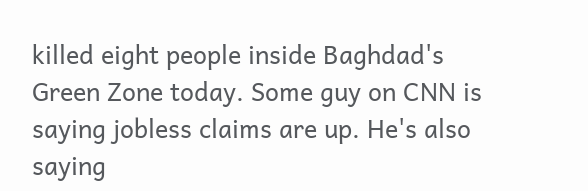killed eight people inside Baghdad's Green Zone today. Some guy on CNN is saying jobless claims are up. He's also saying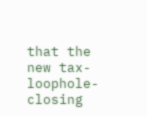that the new tax-loophole-closing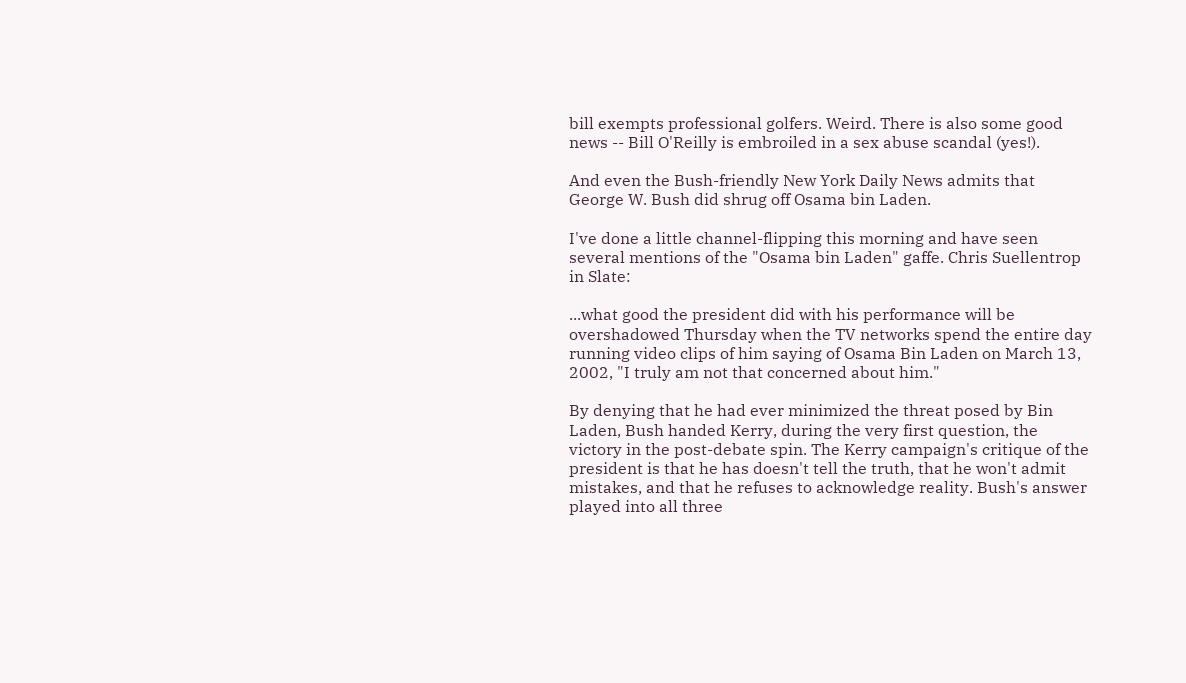bill exempts professional golfers. Weird. There is also some good news -- Bill O'Reilly is embroiled in a sex abuse scandal (yes!).

And even the Bush-friendly New York Daily News admits that George W. Bush did shrug off Osama bin Laden.

I've done a little channel-flipping this morning and have seen several mentions of the "Osama bin Laden" gaffe. Chris Suellentrop in Slate:

...what good the president did with his performance will be overshadowed Thursday when the TV networks spend the entire day running video clips of him saying of Osama Bin Laden on March 13, 2002, "I truly am not that concerned about him."

By denying that he had ever minimized the threat posed by Bin Laden, Bush handed Kerry, during the very first question, the victory in the post-debate spin. The Kerry campaign's critique of the president is that he has doesn't tell the truth, that he won't admit mistakes, and that he refuses to acknowledge reality. Bush's answer played into all three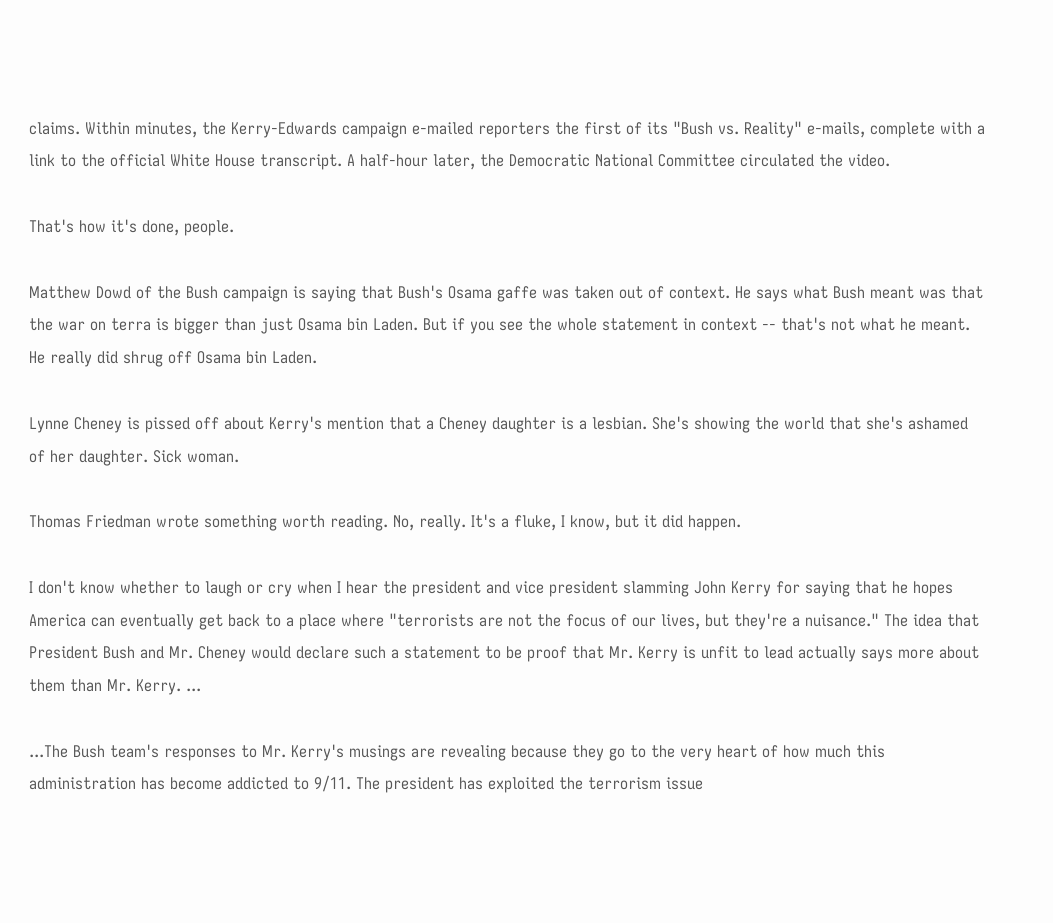claims. Within minutes, the Kerry-Edwards campaign e-mailed reporters the first of its "Bush vs. Reality" e-mails, complete with a link to the official White House transcript. A half-hour later, the Democratic National Committee circulated the video.

That's how it's done, people.

Matthew Dowd of the Bush campaign is saying that Bush's Osama gaffe was taken out of context. He says what Bush meant was that the war on terra is bigger than just Osama bin Laden. But if you see the whole statement in context -- that's not what he meant. He really did shrug off Osama bin Laden.

Lynne Cheney is pissed off about Kerry's mention that a Cheney daughter is a lesbian. She's showing the world that she's ashamed of her daughter. Sick woman.

Thomas Friedman wrote something worth reading. No, really. It's a fluke, I know, but it did happen.

I don't know whether to laugh or cry when I hear the president and vice president slamming John Kerry for saying that he hopes America can eventually get back to a place where "terrorists are not the focus of our lives, but they're a nuisance." The idea that President Bush and Mr. Cheney would declare such a statement to be proof that Mr. Kerry is unfit to lead actually says more about them than Mr. Kerry. ...

...The Bush team's responses to Mr. Kerry's musings are revealing because they go to the very heart of how much this administration has become addicted to 9/11. The president has exploited the terrorism issue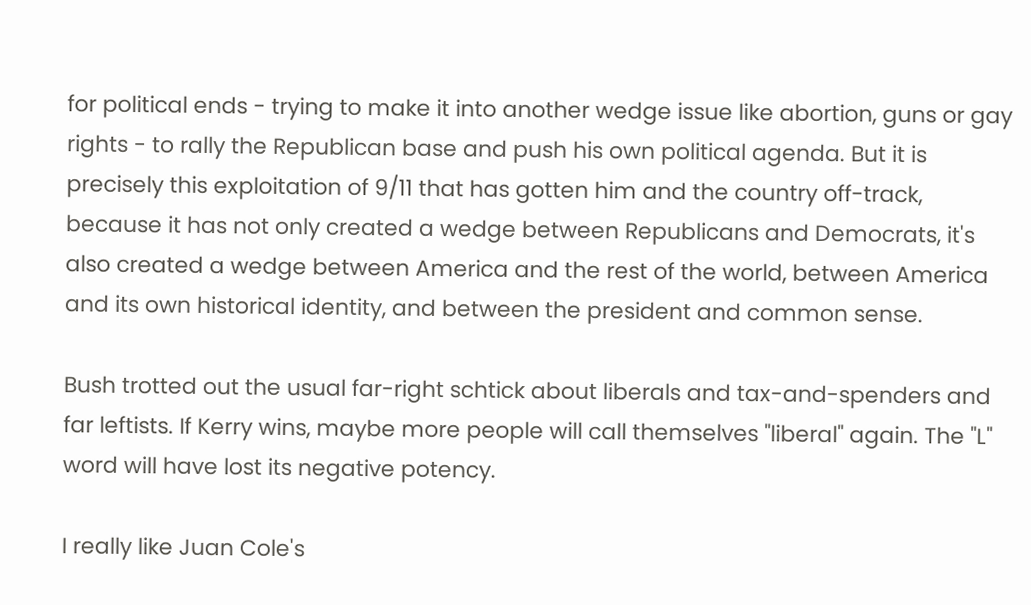for political ends - trying to make it into another wedge issue like abortion, guns or gay rights - to rally the Republican base and push his own political agenda. But it is precisely this exploitation of 9/11 that has gotten him and the country off-track, because it has not only created a wedge between Republicans and Democrats, it's also created a wedge between America and the rest of the world, between America and its own historical identity, and between the president and common sense.

Bush trotted out the usual far-right schtick about liberals and tax-and-spenders and far leftists. If Kerry wins, maybe more people will call themselves "liberal" again. The "L" word will have lost its negative potency.

I really like Juan Cole's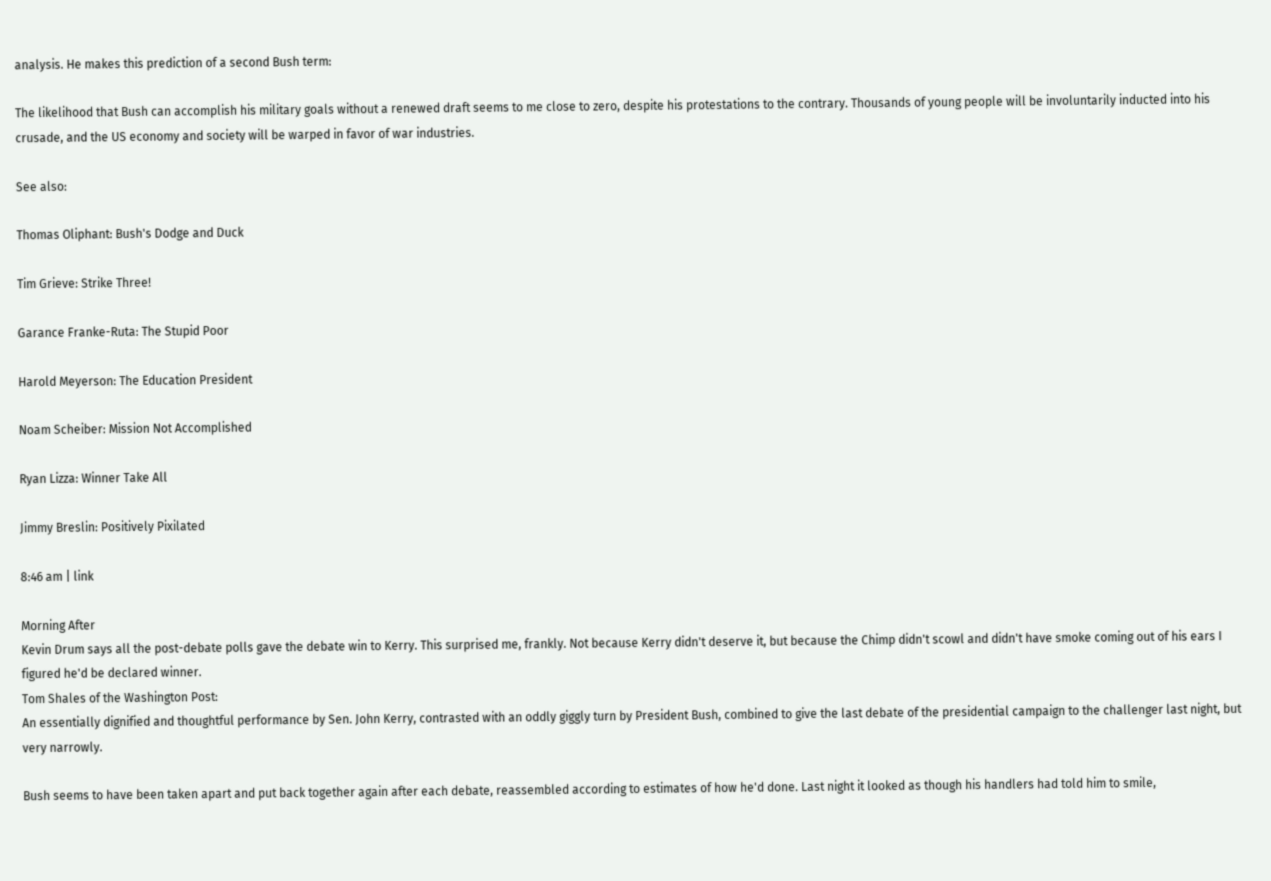analysis. He makes this prediction of a second Bush term:

The likelihood that Bush can accomplish his military goals without a renewed draft seems to me close to zero, despite his protestations to the contrary. Thousands of young people will be involuntarily inducted into his crusade, and the US economy and society will be warped in favor of war industries.

See also:

Thomas Oliphant: Bush's Dodge and Duck

Tim Grieve: Strike Three!

Garance Franke-Ruta: The Stupid Poor

Harold Meyerson: The Education President

Noam Scheiber: Mission Not Accomplished

Ryan Lizza: Winner Take All

Jimmy Breslin: Positively Pixilated

8:46 am | link

Morning After
Kevin Drum says all the post-debate polls gave the debate win to Kerry. This surprised me, frankly. Not because Kerry didn't deserve it, but because the Chimp didn't scowl and didn't have smoke coming out of his ears I figured he'd be declared winner.
Tom Shales of the Washington Post:
An essentially dignified and thoughtful performance by Sen. John Kerry, contrasted with an oddly giggly turn by President Bush, combined to give the last debate of the presidential campaign to the challenger last night, but very narrowly.

Bush seems to have been taken apart and put back together again after each debate, reassembled according to estimates of how he'd done. Last night it looked as though his handlers had told him to smile,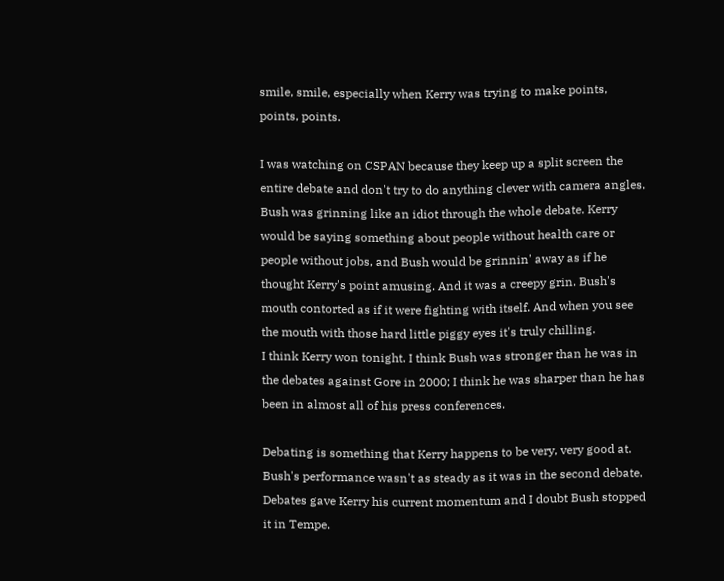smile, smile, especially when Kerry was trying to make points, points, points.

I was watching on CSPAN because they keep up a split screen the entire debate and don't try to do anything clever with camera angles. Bush was grinning like an idiot through the whole debate. Kerry would be saying something about people without health care or people without jobs, and Bush would be grinnin' away as if he thought Kerry's point amusing. And it was a creepy grin. Bush's mouth contorted as if it were fighting with itself. And when you see the mouth with those hard little piggy eyes it's truly chilling.
I think Kerry won tonight. I think Bush was stronger than he was in the debates against Gore in 2000; I think he was sharper than he has been in almost all of his press conferences.

Debating is something that Kerry happens to be very, very good at. Bush's performance wasn't as steady as it was in the second debate. Debates gave Kerry his current momentum and I doubt Bush stopped it in Tempe.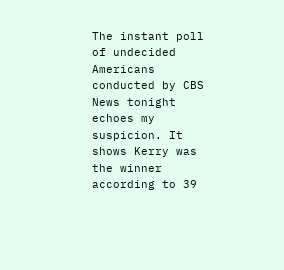The instant poll of undecided Americans conducted by CBS News tonight echoes my suspicion. It shows Kerry was the winner according to 39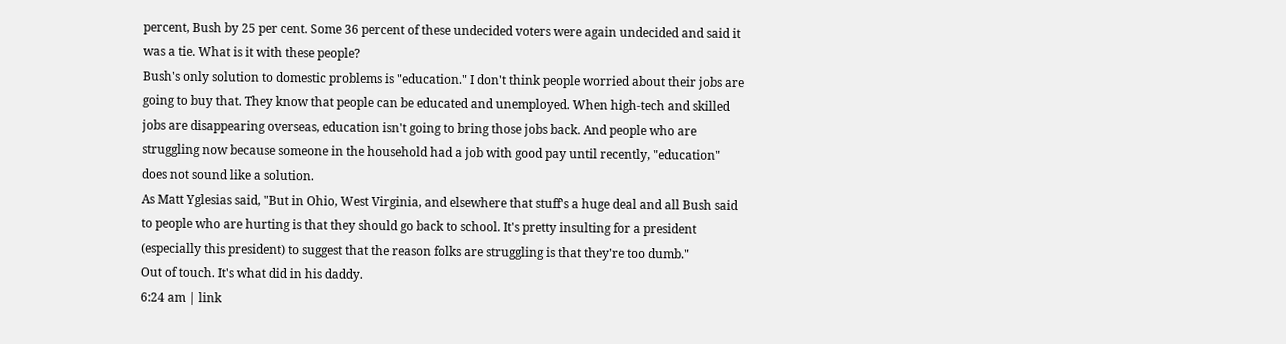percent, Bush by 25 per cent. Some 36 percent of these undecided voters were again undecided and said it was a tie. What is it with these people?
Bush's only solution to domestic problems is "education." I don't think people worried about their jobs are going to buy that. They know that people can be educated and unemployed. When high-tech and skilled jobs are disappearing overseas, education isn't going to bring those jobs back. And people who are struggling now because someone in the household had a job with good pay until recently, "education" does not sound like a solution.
As Matt Yglesias said, "But in Ohio, West Virginia, and elsewhere that stuff's a huge deal and all Bush said to people who are hurting is that they should go back to school. It's pretty insulting for a president (especially this president) to suggest that the reason folks are struggling is that they're too dumb."
Out of touch. It's what did in his daddy.
6:24 am | link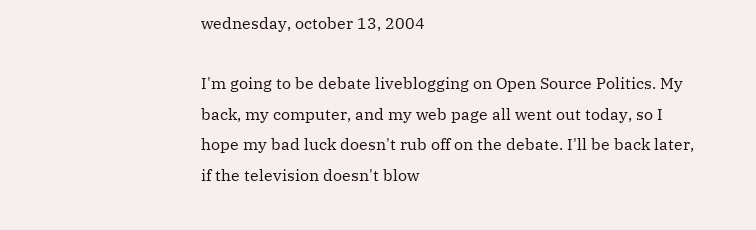wednesday, october 13, 2004

I'm going to be debate liveblogging on Open Source Politics. My back, my computer, and my web page all went out today, so I hope my bad luck doesn't rub off on the debate. I'll be back later, if the television doesn't blow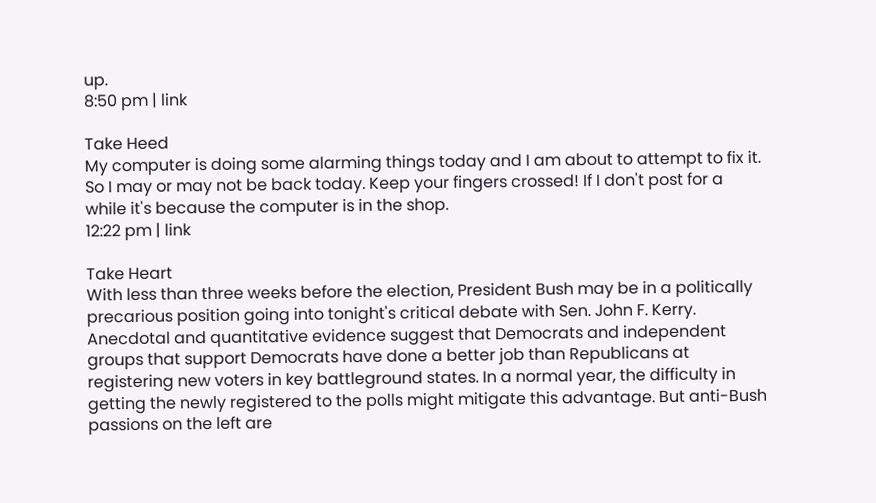up.
8:50 pm | link

Take Heed
My computer is doing some alarming things today and I am about to attempt to fix it. So I may or may not be back today. Keep your fingers crossed! If I don't post for a while it's because the computer is in the shop.
12:22 pm | link

Take Heart
With less than three weeks before the election, President Bush may be in a politically precarious position going into tonight's critical debate with Sen. John F. Kerry. Anecdotal and quantitative evidence suggest that Democrats and independent groups that support Democrats have done a better job than Republicans at registering new voters in key battleground states. In a normal year, the difficulty in getting the newly registered to the polls might mitigate this advantage. But anti-Bush passions on the left are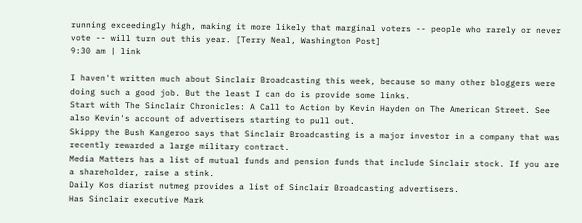running exceedingly high, making it more likely that marginal voters -- people who rarely or never vote -- will turn out this year. [Terry Neal, Washington Post]
9:30 am | link

I haven't written much about Sinclair Broadcasting this week, because so many other bloggers were doing such a good job. But the least I can do is provide some links.
Start with The Sinclair Chronicles: A Call to Action by Kevin Hayden on The American Street. See also Kevin's account of advertisers starting to pull out.
Skippy the Bush Kangeroo says that Sinclair Broadcasting is a major investor in a company that was recently rewarded a large military contract.
Media Matters has a list of mutual funds and pension funds that include Sinclair stock. If you are a shareholder, raise a stink.
Daily Kos diarist nutmeg provides a list of Sinclair Broadcasting advertisers.
Has Sinclair executive Mark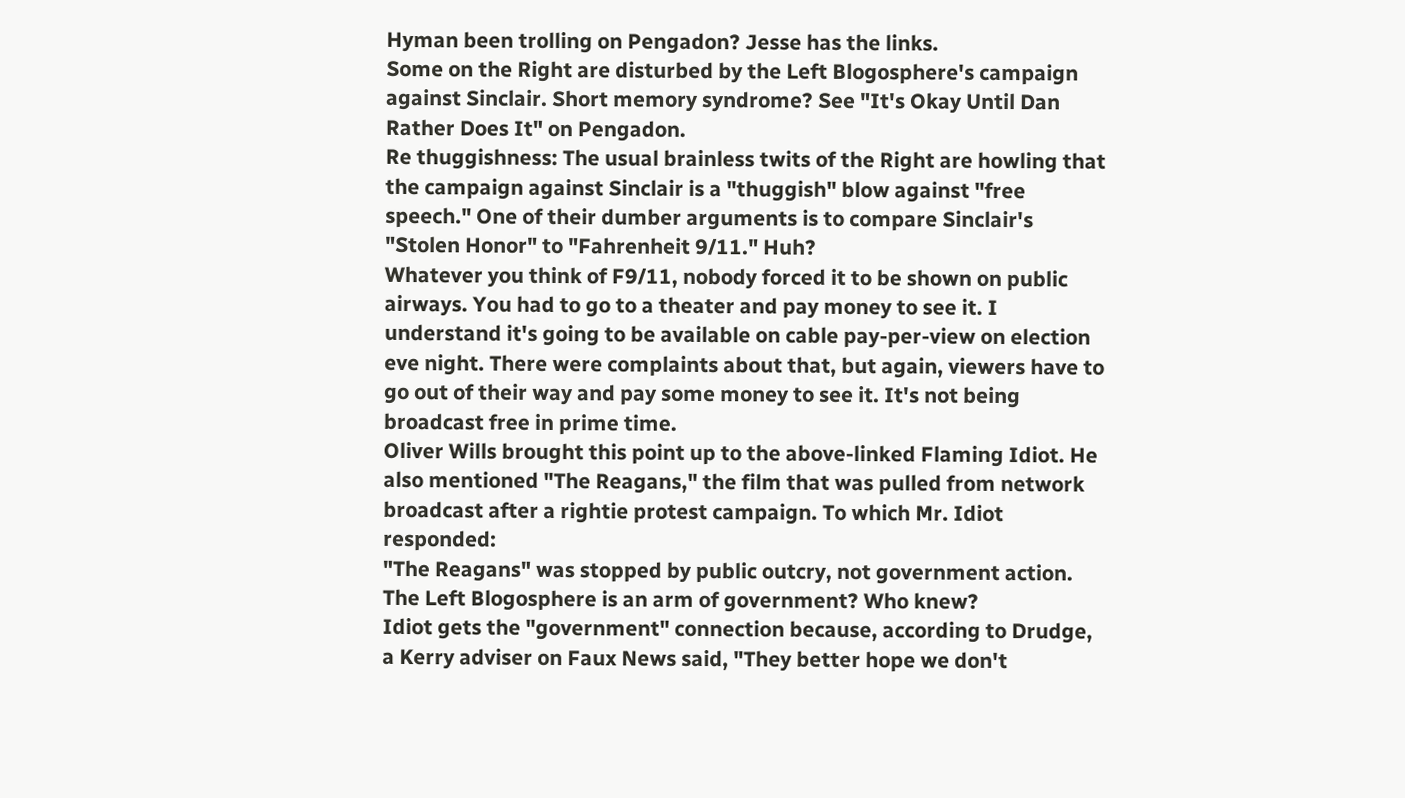Hyman been trolling on Pengadon? Jesse has the links.
Some on the Right are disturbed by the Left Blogosphere's campaign against Sinclair. Short memory syndrome? See "It's Okay Until Dan Rather Does It" on Pengadon.
Re thuggishness: The usual brainless twits of the Right are howling that the campaign against Sinclair is a "thuggish" blow against "free speech." One of their dumber arguments is to compare Sinclair's "Stolen Honor" to "Fahrenheit 9/11." Huh?
Whatever you think of F9/11, nobody forced it to be shown on public airways. You had to go to a theater and pay money to see it. I understand it's going to be available on cable pay-per-view on election eve night. There were complaints about that, but again, viewers have to go out of their way and pay some money to see it. It's not being broadcast free in prime time.
Oliver Wills brought this point up to the above-linked Flaming Idiot. He also mentioned "The Reagans," the film that was pulled from network broadcast after a rightie protest campaign. To which Mr. Idiot responded:
"The Reagans" was stopped by public outcry, not government action.
The Left Blogosphere is an arm of government? Who knew?
Idiot gets the "government" connection because, according to Drudge, a Kerry adviser on Faux News said, "They better hope we don't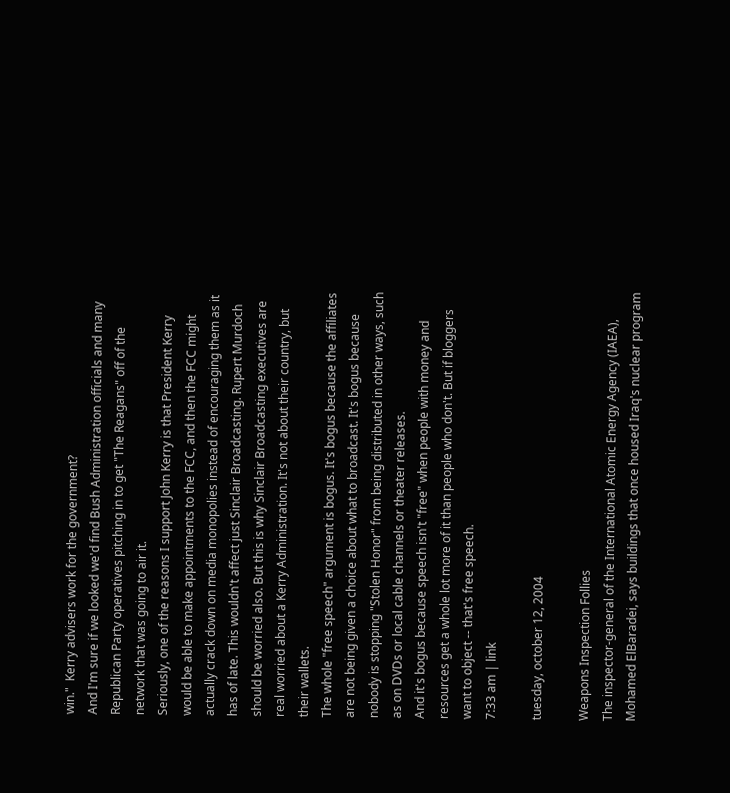win."  Kerry advisers work for the government?
And I'm sure if we looked we'd find Bush Administration officials and many Republican Party operatives pitching in to get "The Reagans" off of the network that was going to air it.
Seriously, one of the reasons I support John Kerry is that President Kerry would be able to make appointments to the FCC, and then the FCC might actually crack down on media monopolies instead of encouraging them as it has of late. This wouldn't affect just Sinclair Broadcasting. Rupert Murdoch should be worried also. But this is why Sinclair Broadcasting executives are real worried about a Kerry Administration. It's not about their country, but their wallets.
The whole "free speech" argument is bogus. It's bogus because the affiliates are not being given a choice about what to broadcast. It's bogus because nobody is stopping "Stolen Honor" from being distributed in other ways, such as on DVDs or local cable channels or theater releases.
And it's bogus because speech isn't "free" when people with money and resources get a whole lot more of it than people who don't. But if bloggers want to object -- that's free speech.
7:33 am | link

tuesday, october 12, 2004

Weapons Inspection Follies
The inspector-general of the International Atomic Energy Agency (IAEA), Mohamed ElBaradei, says buildings that once housed Iraq's nuclear program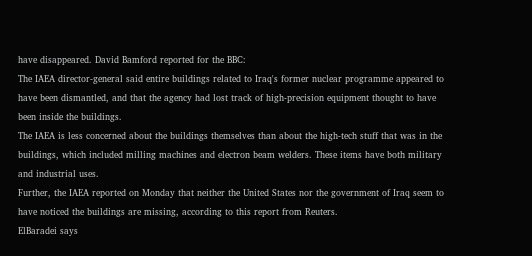have disappeared. David Bamford reported for the BBC:
The IAEA director-general said entire buildings related to Iraq's former nuclear programme appeared to have been dismantled, and that the agency had lost track of high-precision equipment thought to have been inside the buildings.
The IAEA is less concerned about the buildings themselves than about the high-tech stuff that was in the buildings, which included milling machines and electron beam welders. These items have both military and industrial uses.
Further, the IAEA reported on Monday that neither the United States nor the government of Iraq seem to have noticed the buildings are missing, according to this report from Reuters.
ElBaradei says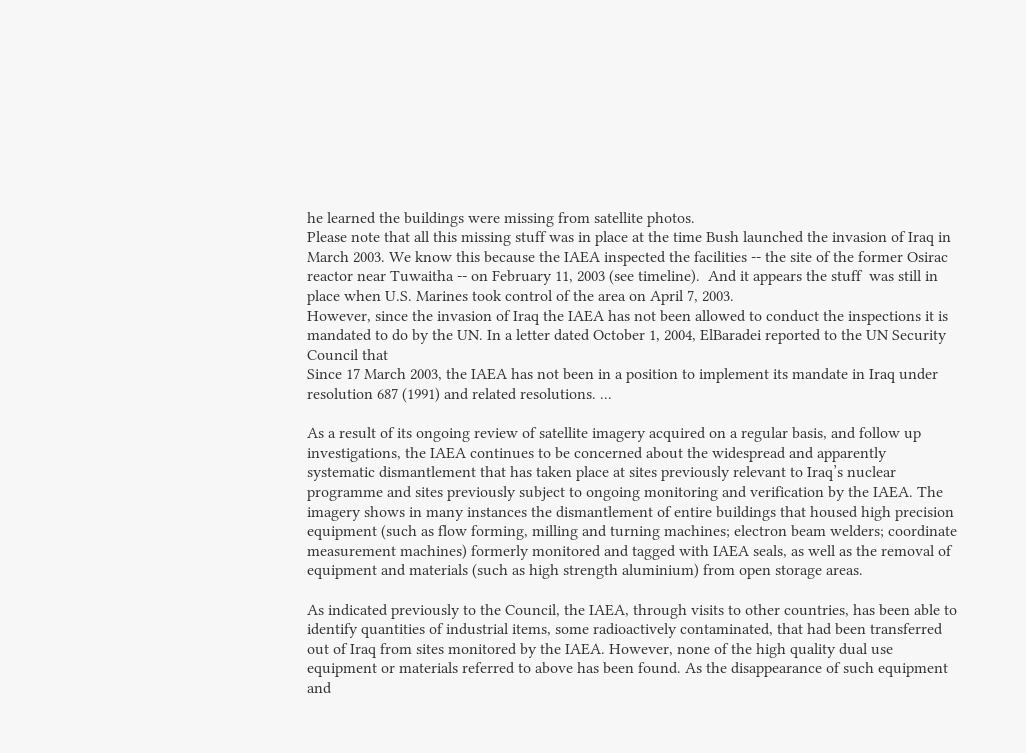he learned the buildings were missing from satellite photos.
Please note that all this missing stuff was in place at the time Bush launched the invasion of Iraq in March 2003. We know this because the IAEA inspected the facilities -- the site of the former Osirac reactor near Tuwaitha -- on February 11, 2003 (see timeline).  And it appears the stuff  was still in place when U.S. Marines took control of the area on April 7, 2003.
However, since the invasion of Iraq the IAEA has not been allowed to conduct the inspections it is mandated to do by the UN. In a letter dated October 1, 2004, ElBaradei reported to the UN Security Council that
Since 17 March 2003, the IAEA has not been in a position to implement its mandate in Iraq under resolution 687 (1991) and related resolutions. ...

As a result of its ongoing review of satellite imagery acquired on a regular basis, and follow up investigations, the IAEA continues to be concerned about the widespread and apparently systematic dismantlement that has taken place at sites previously relevant to Iraq’s nuclear programme and sites previously subject to ongoing monitoring and verification by the IAEA. The imagery shows in many instances the dismantlement of entire buildings that housed high precision equipment (such as flow forming, milling and turning machines; electron beam welders; coordinate measurement machines) formerly monitored and tagged with IAEA seals, as well as the removal of equipment and materials (such as high strength aluminium) from open storage areas.

As indicated previously to the Council, the IAEA, through visits to other countries, has been able to identify quantities of industrial items, some radioactively contaminated, that had been transferred out of Iraq from sites monitored by the IAEA. However, none of the high quality dual use equipment or materials referred to above has been found. As the disappearance of such equipment and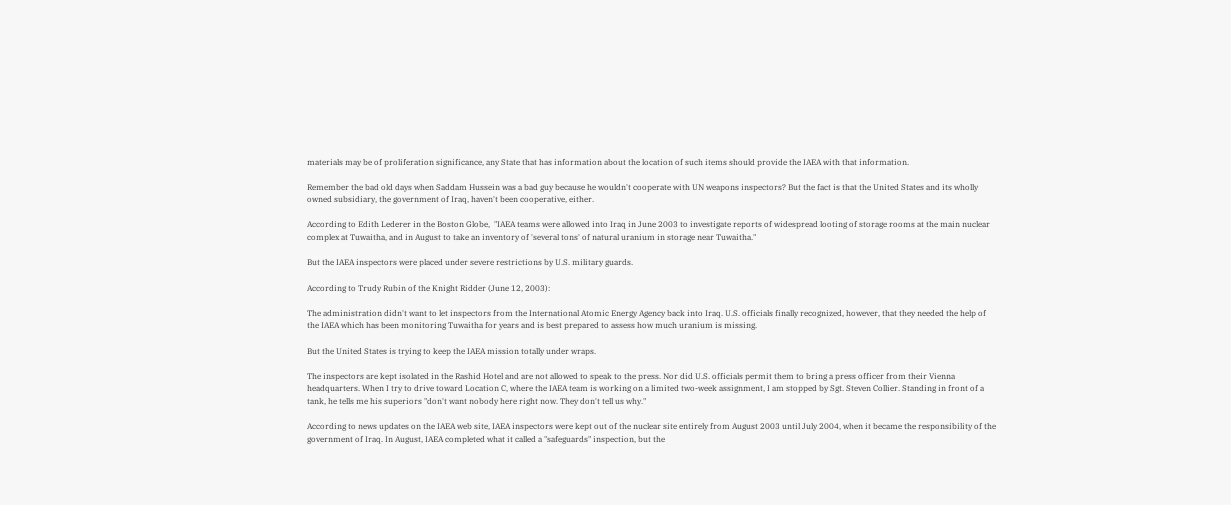materials may be of proliferation significance, any State that has information about the location of such items should provide the IAEA with that information.

Remember the bad old days when Saddam Hussein was a bad guy because he wouldn't cooperate with UN weapons inspectors? But the fact is that the United States and its wholly owned subsidiary, the government of Iraq, haven't been cooperative, either.

According to Edith Lederer in the Boston Globe,  "IAEA teams were allowed into Iraq in June 2003 to investigate reports of widespread looting of storage rooms at the main nuclear complex at Tuwaitha, and in August to take an inventory of 'several tons' of natural uranium in storage near Tuwaitha."

But the IAEA inspectors were placed under severe restrictions by U.S. military guards.

According to Trudy Rubin of the Knight Ridder (June 12, 2003):

The administration didn't want to let inspectors from the International Atomic Energy Agency back into Iraq. U.S. officials finally recognized, however, that they needed the help of the IAEA which has been monitoring Tuwaitha for years and is best prepared to assess how much uranium is missing.

But the United States is trying to keep the IAEA mission totally under wraps.

The inspectors are kept isolated in the Rashid Hotel and are not allowed to speak to the press. Nor did U.S. officials permit them to bring a press officer from their Vienna headquarters. When I try to drive toward Location C, where the IAEA team is working on a limited two-week assignment, I am stopped by Sgt. Steven Collier. Standing in front of a tank, he tells me his superiors "don't want nobody here right now. They don't tell us why."

According to news updates on the IAEA web site, IAEA inspectors were kept out of the nuclear site entirely from August 2003 until July 2004, when it became the responsibility of the government of Iraq. In August, IAEA completed what it called a "safeguards" inspection, but the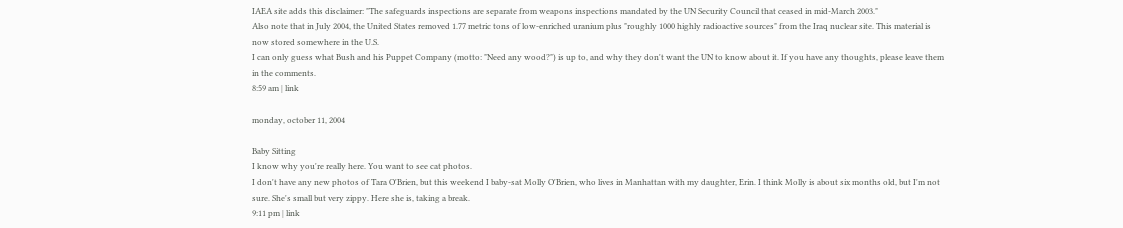IAEA site adds this disclaimer: "The safeguards inspections are separate from weapons inspections mandated by the UN Security Council that ceased in mid-March 2003."
Also note that in July 2004, the United States removed 1.77 metric tons of low-enriched uranium plus "roughly 1000 highly radioactive sources" from the Iraq nuclear site. This material is now stored somewhere in the U.S.
I can only guess what Bush and his Puppet Company (motto: "Need any wood?") is up to, and why they don't want the UN to know about it. If you have any thoughts, please leave them in the comments.
8:59 am | link

monday, october 11, 2004

Baby Sitting
I know why you're really here. You want to see cat photos.
I don't have any new photos of Tara O'Brien, but this weekend I baby-sat Molly O'Brien, who lives in Manhattan with my daughter, Erin. I think Molly is about six months old, but I'm not sure. She's small but very zippy. Here she is, taking a break.
9:11 pm | link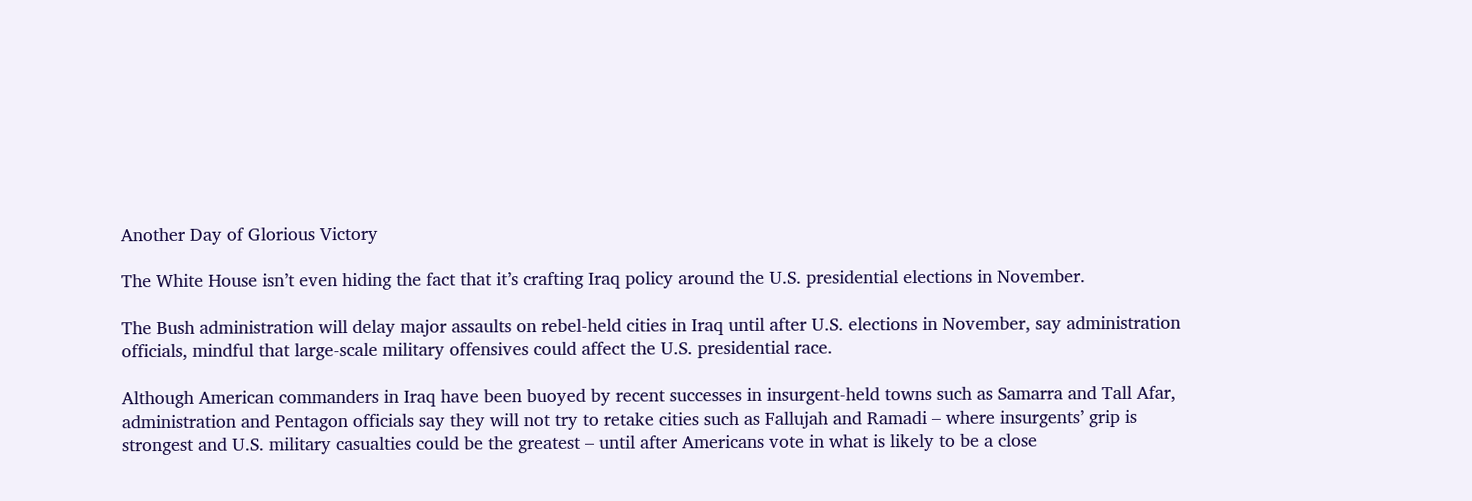Another Day of Glorious Victory

The White House isn’t even hiding the fact that it’s crafting Iraq policy around the U.S. presidential elections in November.

The Bush administration will delay major assaults on rebel-held cities in Iraq until after U.S. elections in November, say administration officials, mindful that large-scale military offensives could affect the U.S. presidential race.

Although American commanders in Iraq have been buoyed by recent successes in insurgent-held towns such as Samarra and Tall Afar, administration and Pentagon officials say they will not try to retake cities such as Fallujah and Ramadi – where insurgents’ grip is strongest and U.S. military casualties could be the greatest – until after Americans vote in what is likely to be a close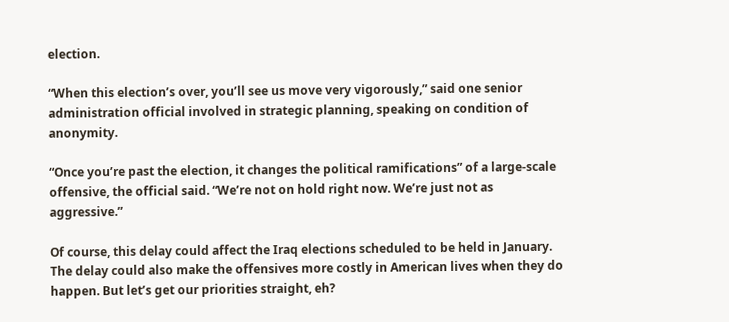election.

“When this election’s over, you’ll see us move very vigorously,” said one senior administration official involved in strategic planning, speaking on condition of anonymity.

“Once you’re past the election, it changes the political ramifications” of a large-scale offensive, the official said. “We’re not on hold right now. We’re just not as aggressive.”

Of course, this delay could affect the Iraq elections scheduled to be held in January. The delay could also make the offensives more costly in American lives when they do happen. But let’s get our priorities straight, eh?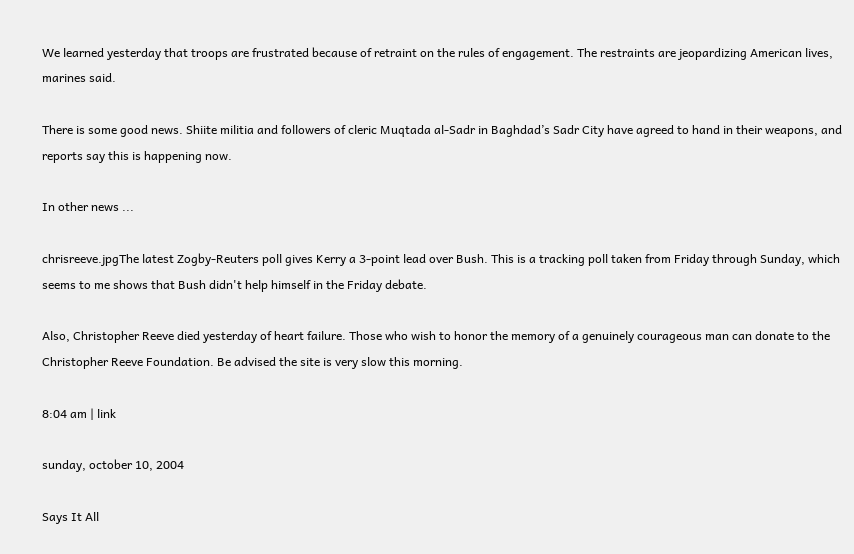We learned yesterday that troops are frustrated because of retraint on the rules of engagement. The restraints are jeopardizing American lives, marines said.

There is some good news. Shiite militia and followers of cleric Muqtada al-Sadr in Baghdad’s Sadr City have agreed to hand in their weapons, and reports say this is happening now.

In other news ...

chrisreeve.jpgThe latest Zogby-Reuters poll gives Kerry a 3-point lead over Bush. This is a tracking poll taken from Friday through Sunday, which seems to me shows that Bush didn't help himself in the Friday debate.

Also, Christopher Reeve died yesterday of heart failure. Those who wish to honor the memory of a genuinely courageous man can donate to the Christopher Reeve Foundation. Be advised the site is very slow this morning.

8:04 am | link

sunday, october 10, 2004

Says It All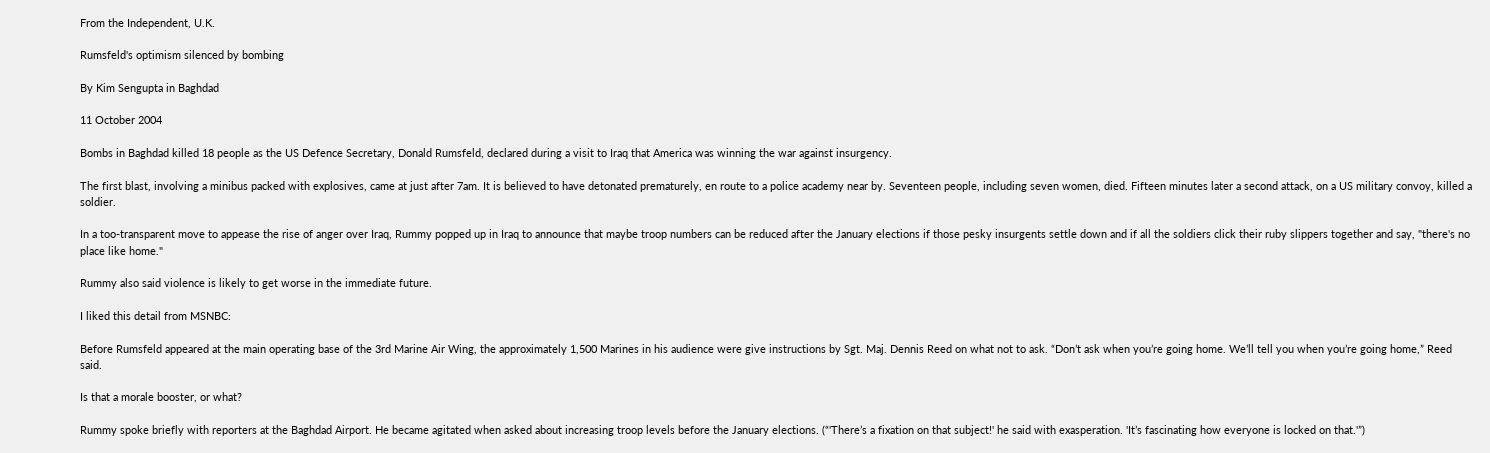From the Independent, U.K.

Rumsfeld's optimism silenced by bombing

By Kim Sengupta in Baghdad

11 October 2004

Bombs in Baghdad killed 18 people as the US Defence Secretary, Donald Rumsfeld, declared during a visit to Iraq that America was winning the war against insurgency.

The first blast, involving a minibus packed with explosives, came at just after 7am. It is believed to have detonated prematurely, en route to a police academy near by. Seventeen people, including seven women, died. Fifteen minutes later a second attack, on a US military convoy, killed a soldier.

In a too-transparent move to appease the rise of anger over Iraq, Rummy popped up in Iraq to announce that maybe troop numbers can be reduced after the January elections if those pesky insurgents settle down and if all the soldiers click their ruby slippers together and say, "there's no place like home."

Rummy also said violence is likely to get worse in the immediate future.

I liked this detail from MSNBC:

Before Rumsfeld appeared at the main operating base of the 3rd Marine Air Wing, the approximately 1,500 Marines in his audience were give instructions by Sgt. Maj. Dennis Reed on what not to ask. “Don’t ask when you’re going home. We’ll tell you when you’re going home,” Reed said.

Is that a morale booster, or what?

Rummy spoke briefly with reporters at the Baghdad Airport. He became agitated when asked about increasing troop levels before the January elections. (“'There’s a fixation on that subject!' he said with exasperation. 'It’s fascinating how everyone is locked on that.'”)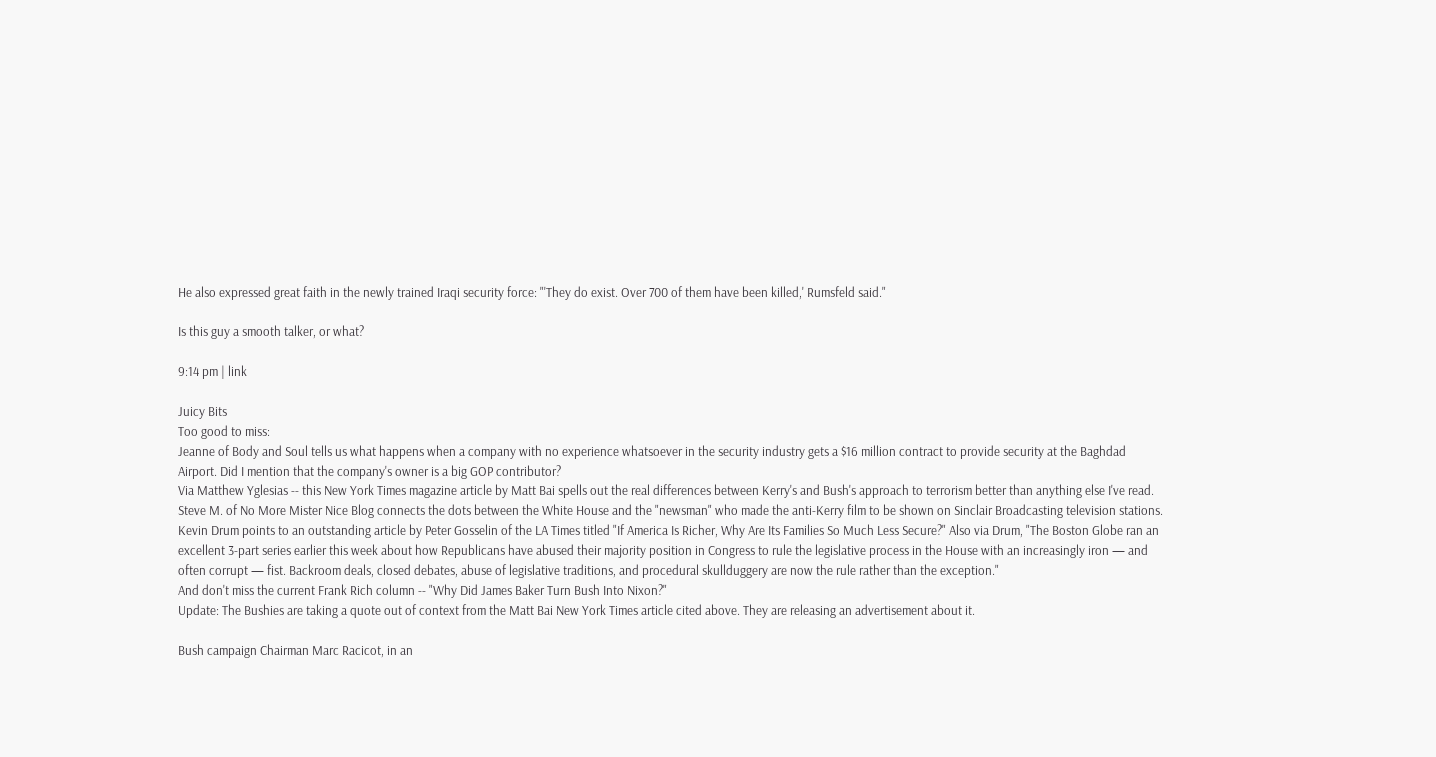He also expressed great faith in the newly trained Iraqi security force: "'They do exist. Over 700 of them have been killed,' Rumsfeld said."

Is this guy a smooth talker, or what?

9:14 pm | link

Juicy Bits
Too good to miss:
Jeanne of Body and Soul tells us what happens when a company with no experience whatsoever in the security industry gets a $16 million contract to provide security at the Baghdad Airport. Did I mention that the company's owner is a big GOP contributor?
Via Matthew Yglesias -- this New York Times magazine article by Matt Bai spells out the real differences between Kerry's and Bush's approach to terrorism better than anything else I've read.
Steve M. of No More Mister Nice Blog connects the dots between the White House and the "newsman" who made the anti-Kerry film to be shown on Sinclair Broadcasting television stations.
Kevin Drum points to an outstanding article by Peter Gosselin of the LA Times titled "If America Is Richer, Why Are Its Families So Much Less Secure?" Also via Drum, "The Boston Globe ran an excellent 3-part series earlier this week about how Republicans have abused their majority position in Congress to rule the legislative process in the House with an increasingly iron — and often corrupt — fist. Backroom deals, closed debates, abuse of legislative traditions, and procedural skullduggery are now the rule rather than the exception."
And don't miss the current Frank Rich column -- "Why Did James Baker Turn Bush Into Nixon?"
Update: The Bushies are taking a quote out of context from the Matt Bai New York Times article cited above. They are releasing an advertisement about it.

Bush campaign Chairman Marc Racicot, in an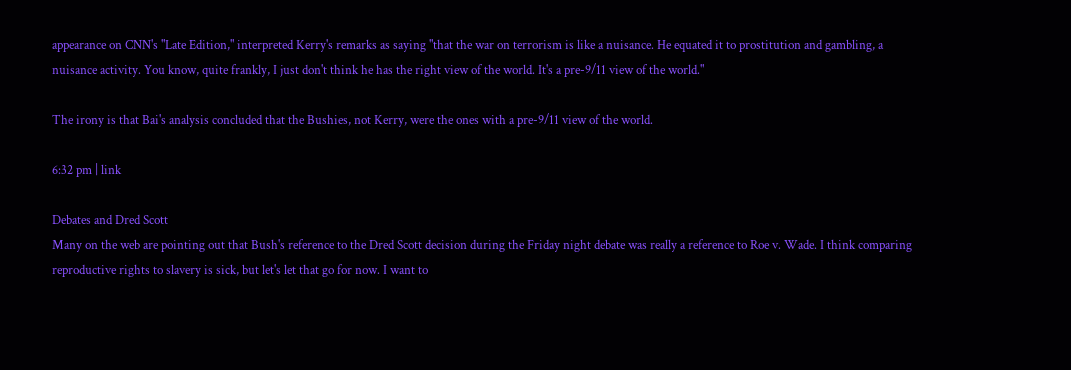appearance on CNN's "Late Edition," interpreted Kerry's remarks as saying "that the war on terrorism is like a nuisance. He equated it to prostitution and gambling, a nuisance activity. You know, quite frankly, I just don't think he has the right view of the world. It's a pre-9/11 view of the world."

The irony is that Bai's analysis concluded that the Bushies, not Kerry, were the ones with a pre-9/11 view of the world.

6:32 pm | link

Debates and Dred Scott
Many on the web are pointing out that Bush's reference to the Dred Scott decision during the Friday night debate was really a reference to Roe v. Wade. I think comparing reproductive rights to slavery is sick, but let's let that go for now. I want to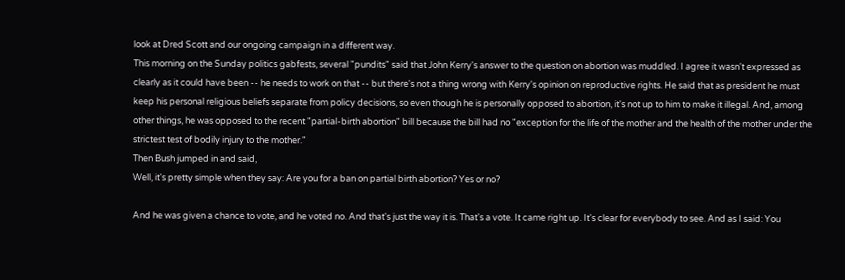look at Dred Scott and our ongoing campaign in a different way.
This morning on the Sunday politics gabfests, several "pundits" said that John Kerry's answer to the question on abortion was muddled. I agree it wasn't expressed as clearly as it could have been -- he needs to work on that -- but there's not a thing wrong with Kerry's opinion on reproductive rights. He said that as president he must keep his personal religious beliefs separate from policy decisions, so even though he is personally opposed to abortion, it's not up to him to make it illegal. And, among other things, he was opposed to the recent "partial-birth abortion" bill because the bill had no "exception for the life of the mother and the health of the mother under the strictest test of bodily injury to the mother."
Then Bush jumped in and said,
Well, it's pretty simple when they say: Are you for a ban on partial birth abortion? Yes or no?

And he was given a chance to vote, and he voted no. And that's just the way it is. That's a vote. It came right up. It's clear for everybody to see. And as I said: You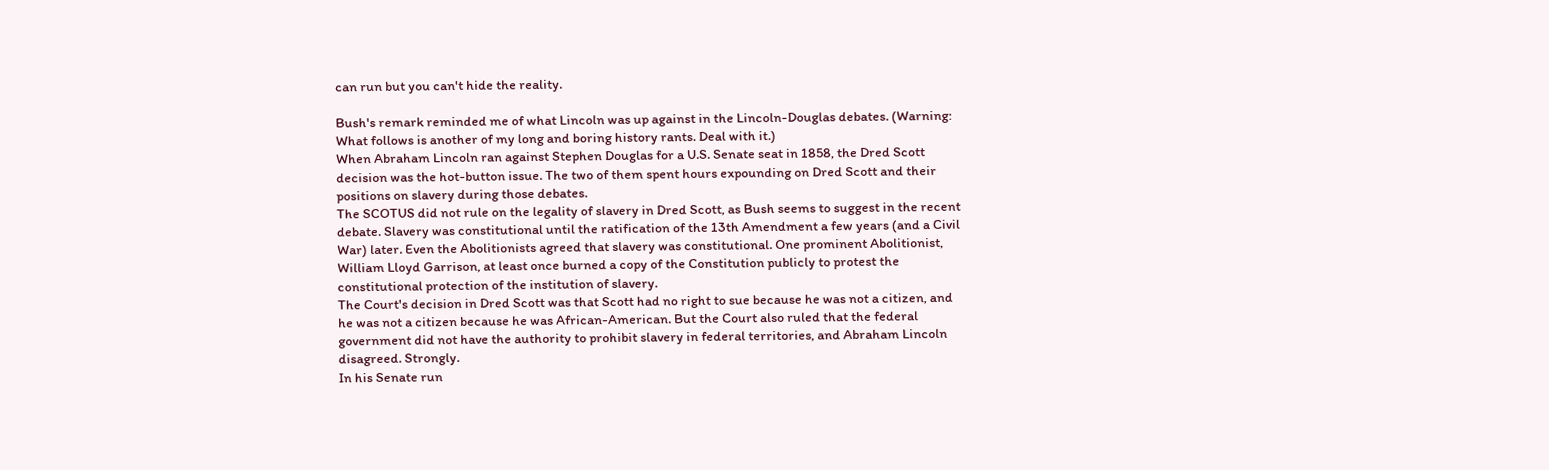can run but you can't hide the reality.

Bush's remark reminded me of what Lincoln was up against in the Lincoln-Douglas debates. (Warning: What follows is another of my long and boring history rants. Deal with it.)
When Abraham Lincoln ran against Stephen Douglas for a U.S. Senate seat in 1858, the Dred Scott decision was the hot-button issue. The two of them spent hours expounding on Dred Scott and their positions on slavery during those debates.
The SCOTUS did not rule on the legality of slavery in Dred Scott, as Bush seems to suggest in the recent debate. Slavery was constitutional until the ratification of the 13th Amendment a few years (and a Civil War) later. Even the Abolitionists agreed that slavery was constitutional. One prominent Abolitionist, William Lloyd Garrison, at least once burned a copy of the Constitution publicly to protest the constitutional protection of the institution of slavery.
The Court's decision in Dred Scott was that Scott had no right to sue because he was not a citizen, and he was not a citizen because he was African-American. But the Court also ruled that the federal government did not have the authority to prohibit slavery in federal territories, and Abraham Lincoln disagreed. Strongly.
In his Senate run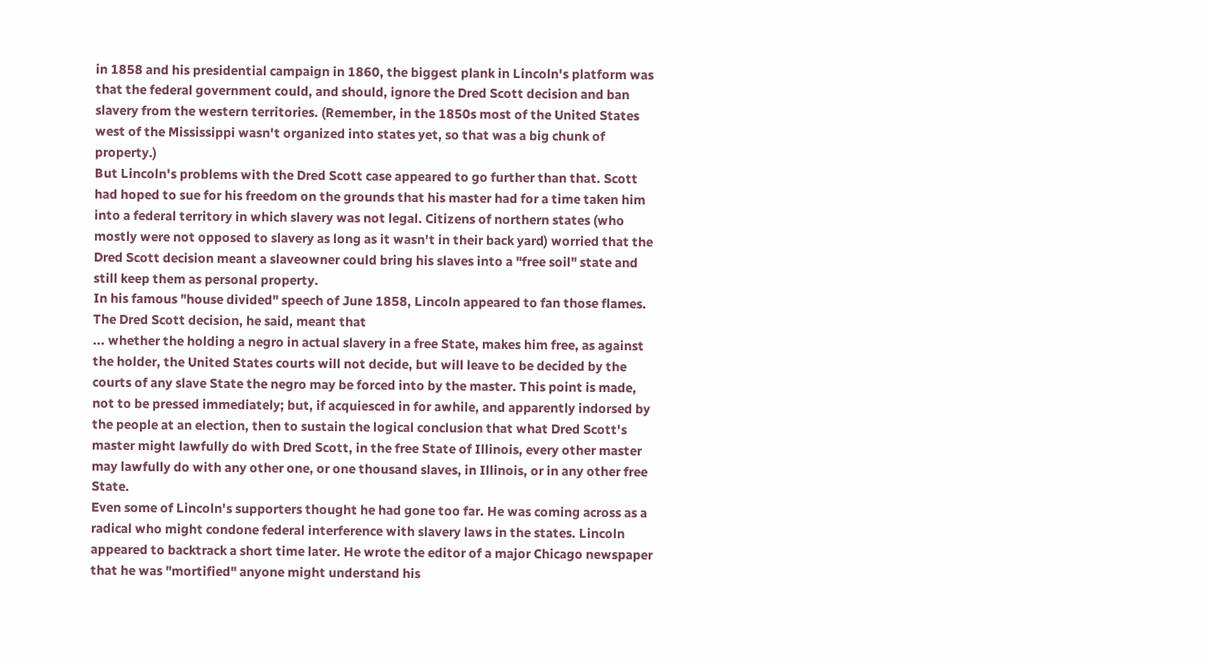in 1858 and his presidential campaign in 1860, the biggest plank in Lincoln's platform was that the federal government could, and should, ignore the Dred Scott decision and ban slavery from the western territories. (Remember, in the 1850s most of the United States west of the Mississippi wasn't organized into states yet, so that was a big chunk of property.)
But Lincoln's problems with the Dred Scott case appeared to go further than that. Scott had hoped to sue for his freedom on the grounds that his master had for a time taken him into a federal territory in which slavery was not legal. Citizens of northern states (who mostly were not opposed to slavery as long as it wasn't in their back yard) worried that the Dred Scott decision meant a slaveowner could bring his slaves into a "free soil" state and still keep them as personal property.
In his famous "house divided" speech of June 1858, Lincoln appeared to fan those flames. The Dred Scott decision, he said, meant that
... whether the holding a negro in actual slavery in a free State, makes him free, as against the holder, the United States courts will not decide, but will leave to be decided by the courts of any slave State the negro may be forced into by the master. This point is made, not to be pressed immediately; but, if acquiesced in for awhile, and apparently indorsed by the people at an election, then to sustain the logical conclusion that what Dred Scott's master might lawfully do with Dred Scott, in the free State of Illinois, every other master may lawfully do with any other one, or one thousand slaves, in Illinois, or in any other free State.
Even some of Lincoln's supporters thought he had gone too far. He was coming across as a radical who might condone federal interference with slavery laws in the states. Lincoln appeared to backtrack a short time later. He wrote the editor of a major Chicago newspaper that he was "mortified" anyone might understand his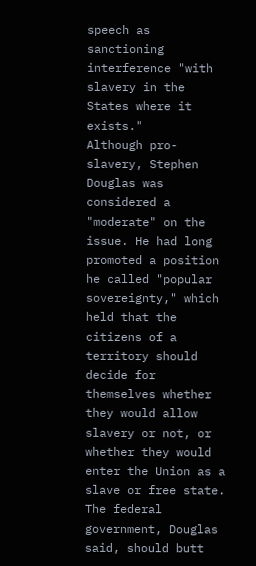speech as sanctioning interference "with slavery in the States where it exists."
Although pro-slavery, Stephen Douglas was considered a "moderate" on the issue. He had long promoted a position he called "popular sovereignty," which held that the citizens of a territory should decide for themselves whether they would allow slavery or not, or whether they would enter the Union as a slave or free state. The federal government, Douglas said, should butt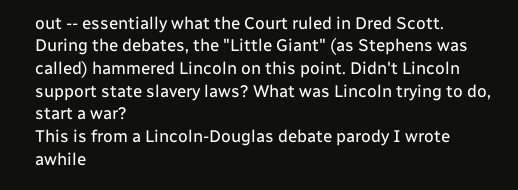out -- essentially what the Court ruled in Dred Scott.
During the debates, the "Little Giant" (as Stephens was called) hammered Lincoln on this point. Didn't Lincoln support state slavery laws? What was Lincoln trying to do, start a war?
This is from a Lincoln-Douglas debate parody I wrote awhile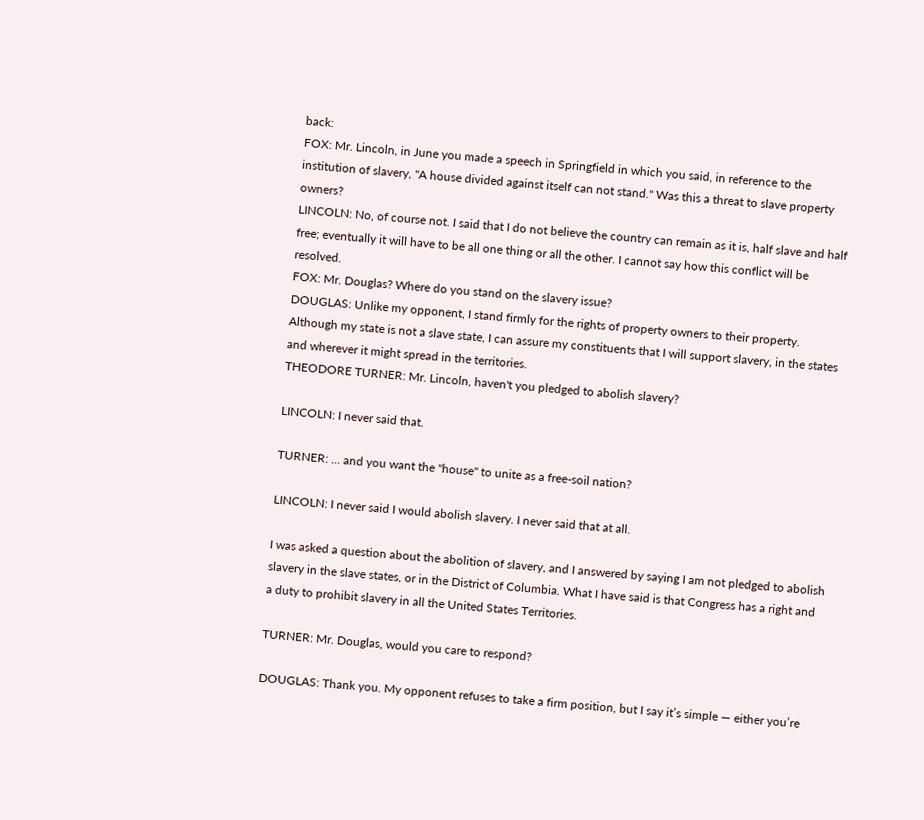back:
FOX: Mr. Lincoln, in June you made a speech in Springfield in which you said, in reference to the institution of slavery, "A house divided against itself can not stand." Was this a threat to slave property owners?
LINCOLN: No, of course not. I said that I do not believe the country can remain as it is, half slave and half free; eventually it will have to be all one thing or all the other. I cannot say how this conflict will be resolved.
FOX: Mr. Douglas? Where do you stand on the slavery issue?
DOUGLAS: Unlike my opponent, I stand firmly for the rights of property owners to their property. Although my state is not a slave state, I can assure my constituents that I will support slavery, in the states and wherever it might spread in the territories.
THEODORE TURNER: Mr. Lincoln, haven't you pledged to abolish slavery?

LINCOLN: I never said that.

TURNER: ... and you want the "house" to unite as a free-soil nation?

LINCOLN: I never said I would abolish slavery. I never said that at all.

I was asked a question about the abolition of slavery, and I answered by saying I am not pledged to abolish slavery in the slave states, or in the District of Columbia. What I have said is that Congress has a right and a duty to prohibit slavery in all the United States Territories.

TURNER: Mr. Douglas, would you care to respond?

DOUGLAS: Thank you. My opponent refuses to take a firm position, but I say it’s simple — either you’re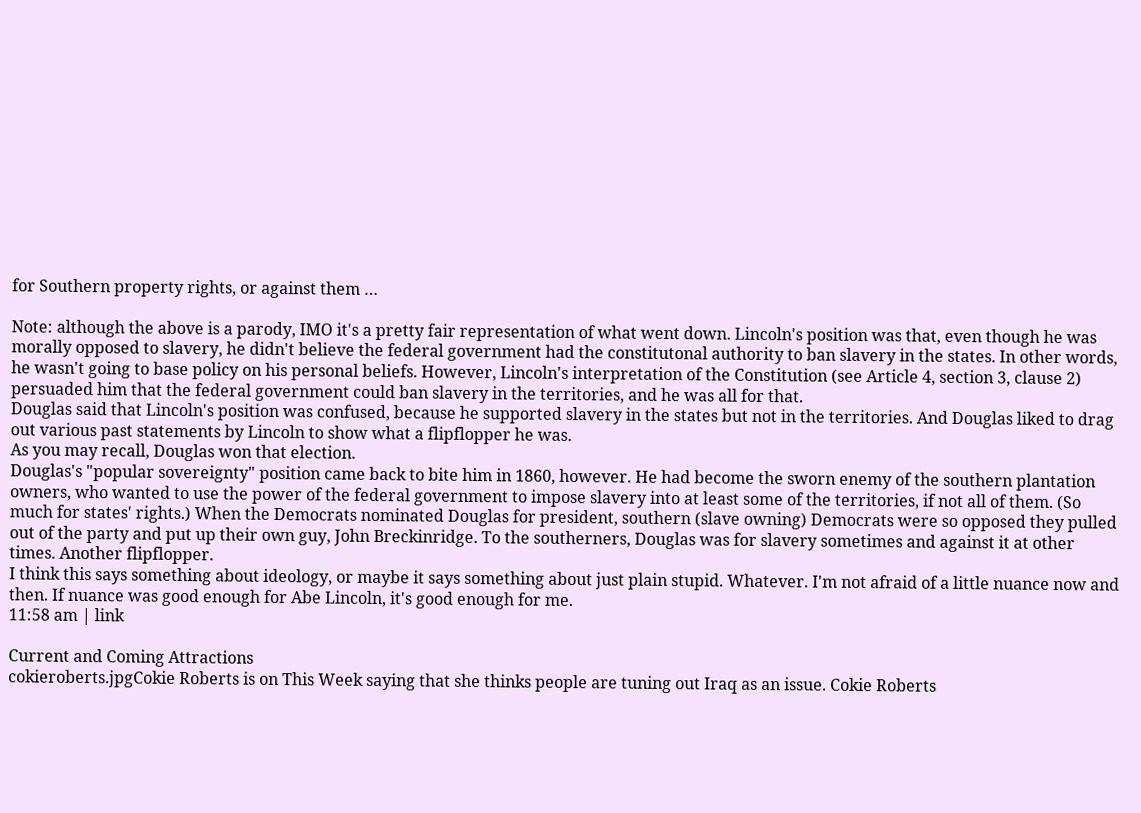for Southern property rights, or against them …

Note: although the above is a parody, IMO it's a pretty fair representation of what went down. Lincoln's position was that, even though he was morally opposed to slavery, he didn't believe the federal government had the constitutonal authority to ban slavery in the states. In other words, he wasn't going to base policy on his personal beliefs. However, Lincoln's interpretation of the Constitution (see Article 4, section 3, clause 2) persuaded him that the federal government could ban slavery in the territories, and he was all for that.
Douglas said that Lincoln's position was confused, because he supported slavery in the states but not in the territories. And Douglas liked to drag out various past statements by Lincoln to show what a flipflopper he was.
As you may recall, Douglas won that election.
Douglas's "popular sovereignty" position came back to bite him in 1860, however. He had become the sworn enemy of the southern plantation owners, who wanted to use the power of the federal government to impose slavery into at least some of the territories, if not all of them. (So much for states' rights.) When the Democrats nominated Douglas for president, southern (slave owning) Democrats were so opposed they pulled out of the party and put up their own guy, John Breckinridge. To the southerners, Douglas was for slavery sometimes and against it at other times. Another flipflopper.
I think this says something about ideology, or maybe it says something about just plain stupid. Whatever. I'm not afraid of a little nuance now and then. If nuance was good enough for Abe Lincoln, it's good enough for me.
11:58 am | link

Current and Coming Attractions
cokieroberts.jpgCokie Roberts is on This Week saying that she thinks people are tuning out Iraq as an issue. Cokie Roberts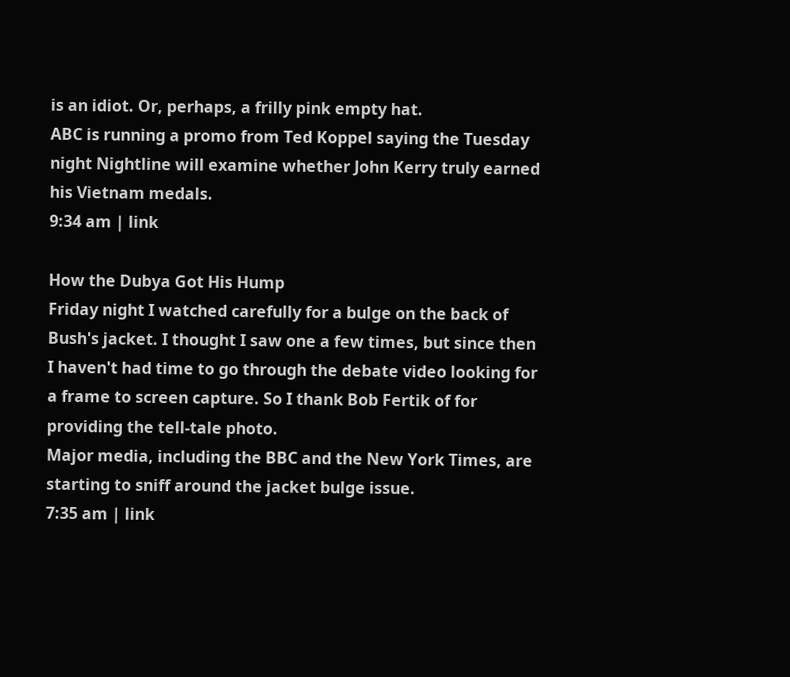is an idiot. Or, perhaps, a frilly pink empty hat.
ABC is running a promo from Ted Koppel saying the Tuesday night Nightline will examine whether John Kerry truly earned his Vietnam medals.
9:34 am | link

How the Dubya Got His Hump
Friday night I watched carefully for a bulge on the back of Bush's jacket. I thought I saw one a few times, but since then I haven't had time to go through the debate video looking for a frame to screen capture. So I thank Bob Fertik of for providing the tell-tale photo.
Major media, including the BBC and the New York Times, are starting to sniff around the jacket bulge issue.
7:35 am | link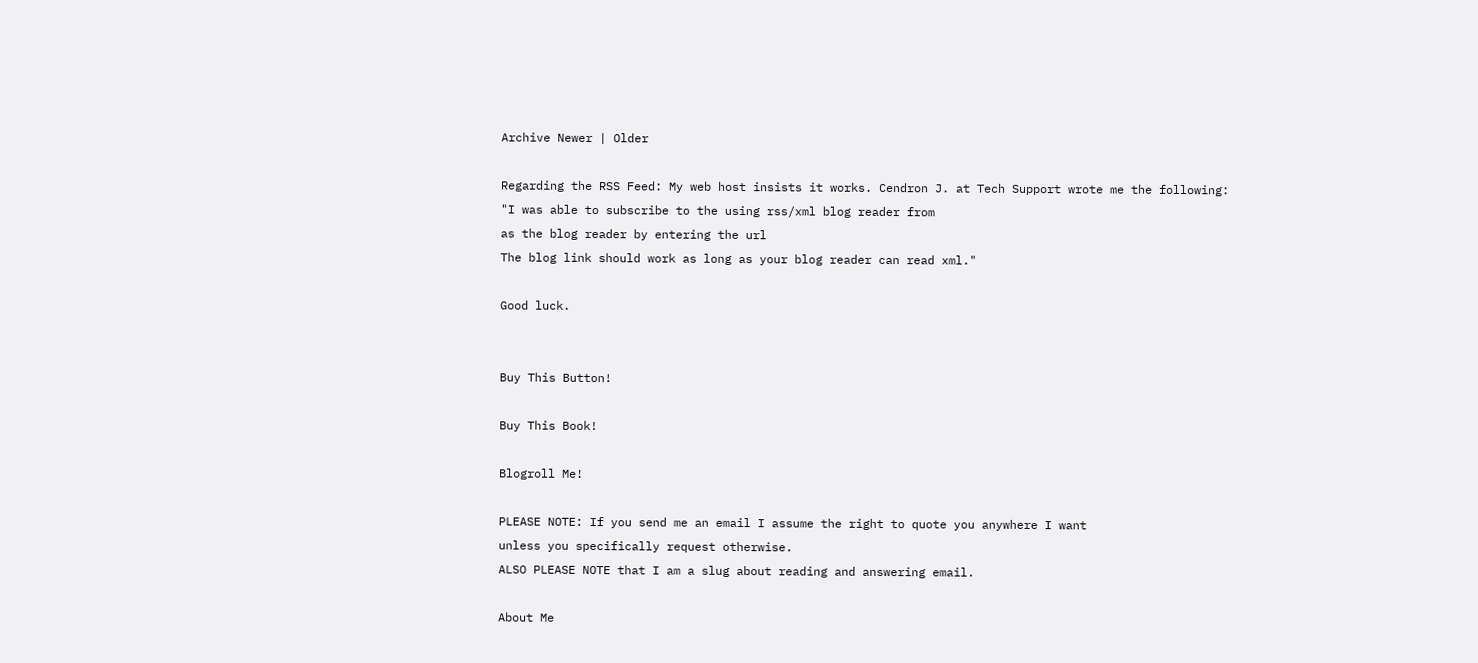Archive Newer | Older

Regarding the RSS Feed: My web host insists it works. Cendron J. at Tech Support wrote me the following:
"I was able to subscribe to the using rss/xml blog reader from
as the blog reader by entering the url
The blog link should work as long as your blog reader can read xml."

Good luck.


Buy This Button!

Buy This Book!

Blogroll Me!

PLEASE NOTE: If you send me an email I assume the right to quote you anywhere I want
unless you specifically request otherwise.
ALSO PLEASE NOTE that I am a slug about reading and answering email.

About Me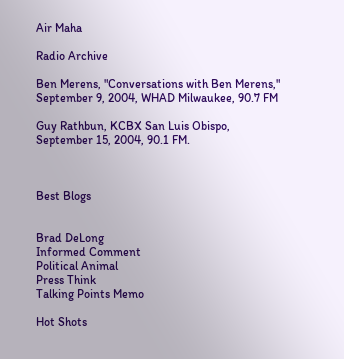Air Maha

Radio Archive

Ben Merens, "Conversations with Ben Merens,"
September 9, 2004, WHAD Milwaukee, 90.7 FM

Guy Rathbun, KCBX San Luis Obispo,
September 15, 2004, 90.1 FM.



Best Blogs


Brad DeLong
Informed Comment
Political Animal
Press Think
Talking Points Memo

Hot Shots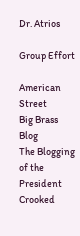Dr. Atrios

Group Effort

American Street
Big Brass Blog
The Blogging of the President
Crooked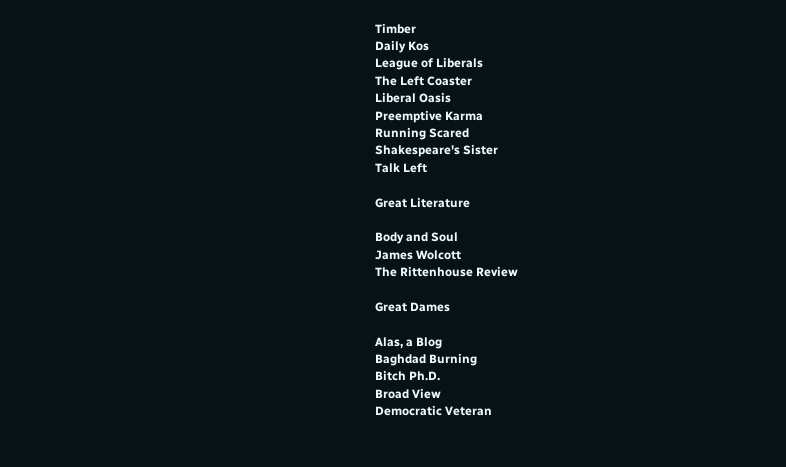Timber
Daily Kos
League of Liberals
The Left Coaster
Liberal Oasis
Preemptive Karma
Running Scared
Shakespeare's Sister
Talk Left

Great Literature

Body and Soul
James Wolcott
The Rittenhouse Review

Great Dames

Alas, a Blog
Baghdad Burning
Bitch Ph.D.
Broad View
Democratic Veteran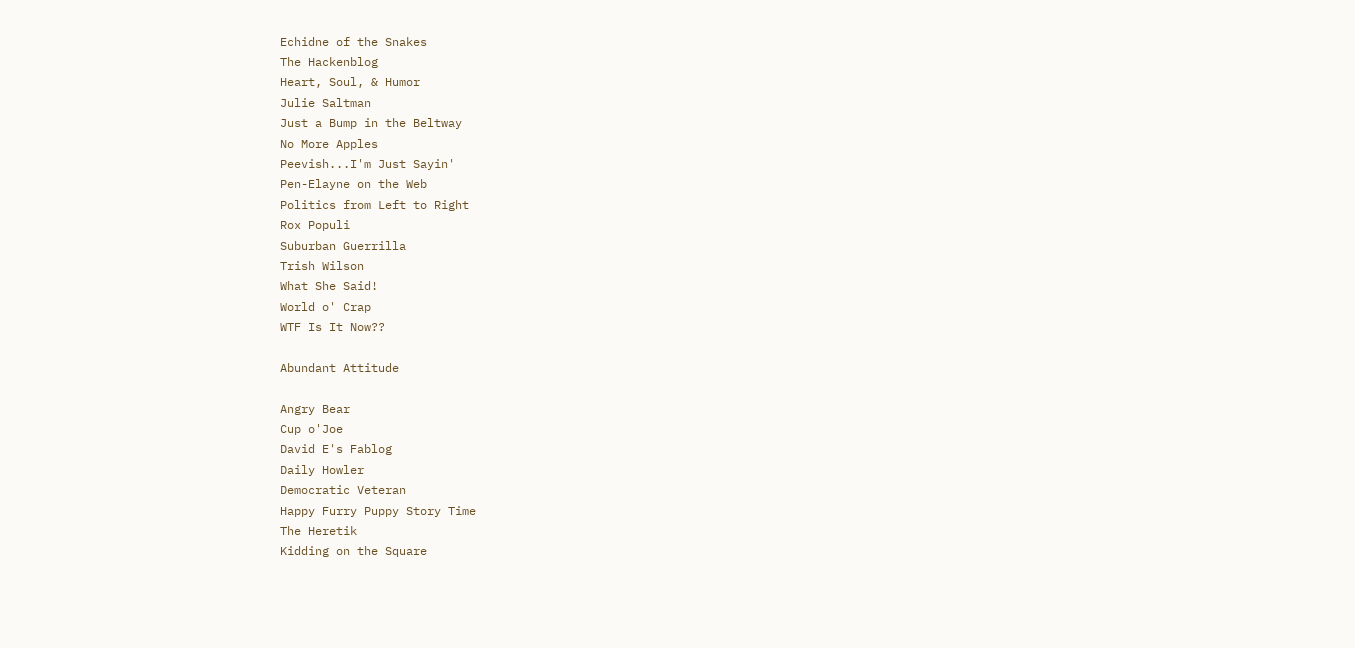Echidne of the Snakes
The Hackenblog
Heart, Soul, & Humor
Julie Saltman
Just a Bump in the Beltway
No More Apples
Peevish...I'm Just Sayin'
Pen-Elayne on the Web
Politics from Left to Right
Rox Populi
Suburban Guerrilla
Trish Wilson
What She Said!
World o' Crap
WTF Is It Now??

Abundant Attitude

Angry Bear
Cup o'Joe
David E's Fablog
Daily Howler
Democratic Veteran
Happy Furry Puppy Story Time
The Heretik
Kidding on the Square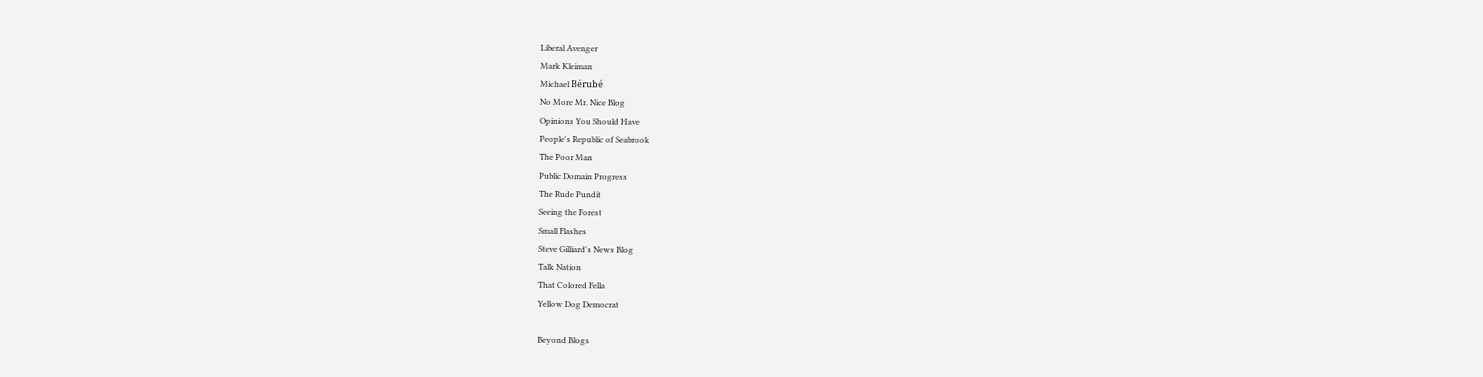Liberal Avenger
Mark Kleiman
Michael Bérubé
No More Mr. Nice Blog
Opinions You Should Have
People's Republic of Seabrook
The Poor Man
Public Domain Progress
The Rude Pundit
Seeing the Forest
Small Flashes
Steve Gilliard's News Blog
Talk Nation
That Colored Fella
Yellow Dog Democrat

Beyond Blogs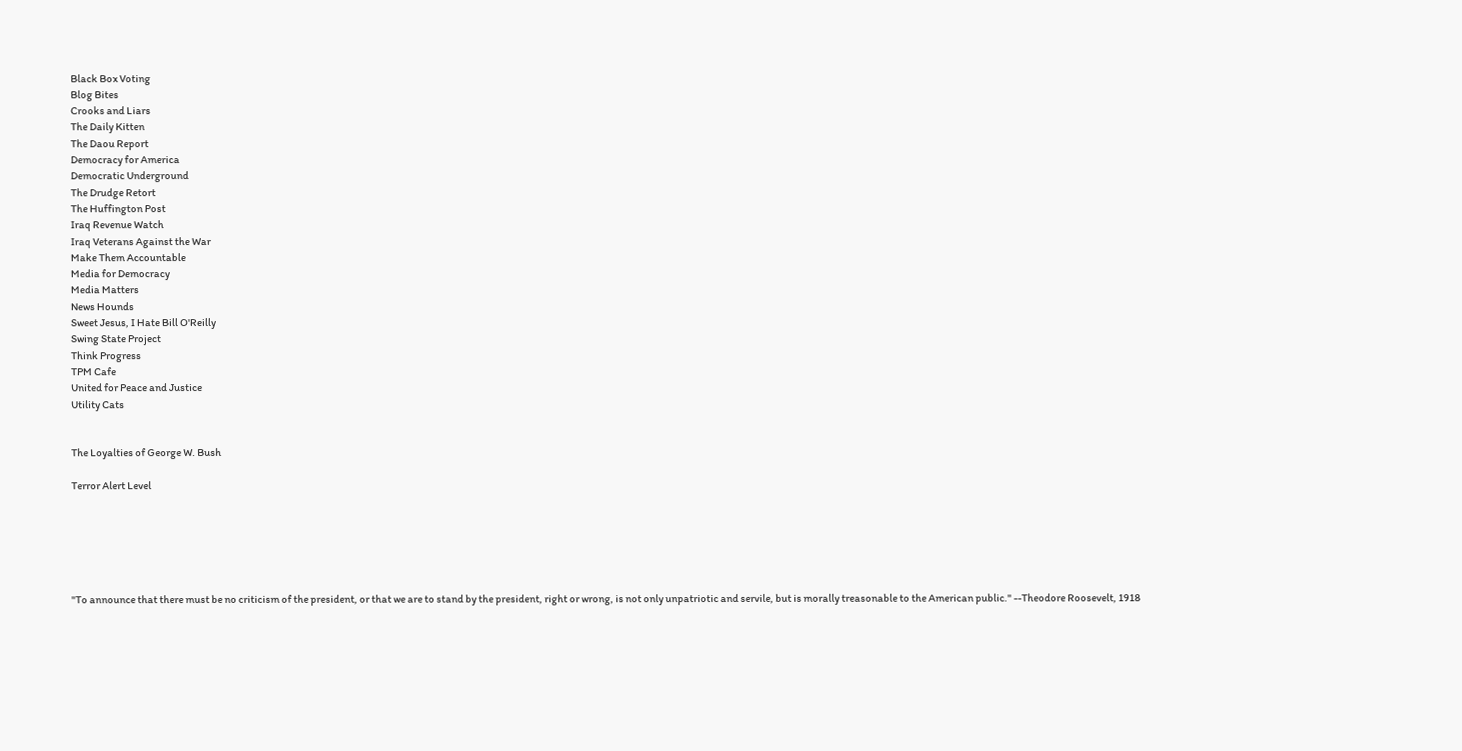Black Box Voting
Blog Bites
Crooks and Liars
The Daily Kitten
The Daou Report
Democracy for America
Democratic Underground
The Drudge Retort
The Huffington Post
Iraq Revenue Watch
Iraq Veterans Against the War
Make Them Accountable
Media for Democracy
Media Matters
News Hounds
Sweet Jesus, I Hate Bill O'Reilly
Swing State Project
Think Progress
TPM Cafe
United for Peace and Justice
Utility Cats


The Loyalties of George W. Bush

Terror Alert Level






"To announce that there must be no criticism of the president, or that we are to stand by the president, right or wrong, is not only unpatriotic and servile, but is morally treasonable to the American public." --Theodore Roosevelt, 1918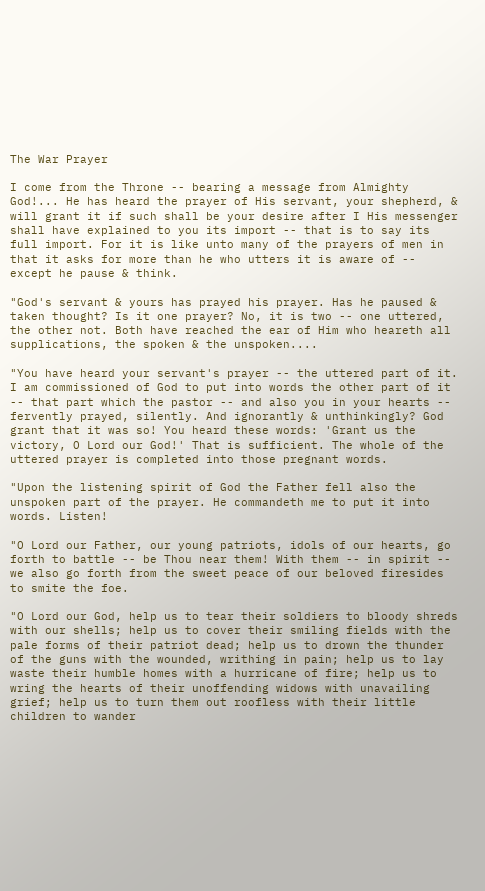The War Prayer

I come from the Throne -- bearing a message from Almighty God!... He has heard the prayer of His servant, your shepherd, & will grant it if such shall be your desire after I His messenger shall have explained to you its import -- that is to say its full import. For it is like unto many of the prayers of men in that it asks for more than he who utters it is aware of -- except he pause & think.

"God's servant & yours has prayed his prayer. Has he paused & taken thought? Is it one prayer? No, it is two -- one uttered, the other not. Both have reached the ear of Him who heareth all supplications, the spoken & the unspoken....

"You have heard your servant's prayer -- the uttered part of it. I am commissioned of God to put into words the other part of it -- that part which the pastor -- and also you in your hearts -- fervently prayed, silently. And ignorantly & unthinkingly? God grant that it was so! You heard these words: 'Grant us the victory, O Lord our God!' That is sufficient. The whole of the uttered prayer is completed into those pregnant words.

"Upon the listening spirit of God the Father fell also the unspoken part of the prayer. He commandeth me to put it into words. Listen!

"O Lord our Father, our young patriots, idols of our hearts, go forth to battle -- be Thou near them! With them -- in spirit -- we also go forth from the sweet peace of our beloved firesides to smite the foe.

"O Lord our God, help us to tear their soldiers to bloody shreds with our shells; help us to cover their smiling fields with the pale forms of their patriot dead; help us to drown the thunder of the guns with the wounded, writhing in pain; help us to lay waste their humble homes with a hurricane of fire; help us to wring the hearts of their unoffending widows with unavailing grief; help us to turn them out roofless with their little children to wander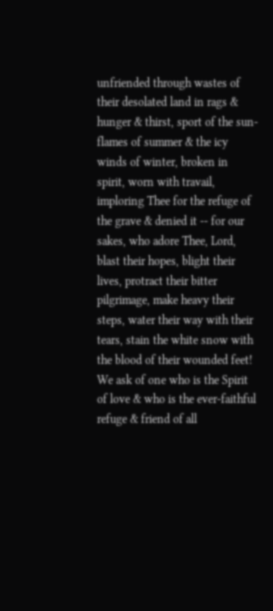unfriended through wastes of their desolated land in rags & hunger & thirst, sport of the sun-flames of summer & the icy winds of winter, broken in spirit, worn with travail, imploring Thee for the refuge of the grave & denied it -- for our sakes, who adore Thee, Lord, blast their hopes, blight their lives, protract their bitter pilgrimage, make heavy their steps, water their way with their tears, stain the white snow with the blood of their wounded feet! We ask of one who is the Spirit of love & who is the ever-faithful refuge & friend of all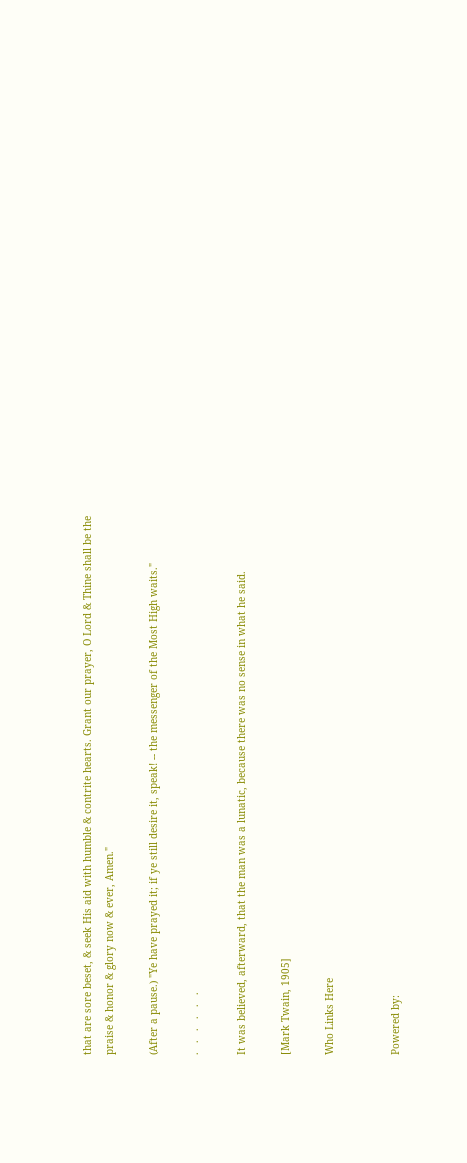that are sore beset, & seek His aid with humble & contrite hearts. Grant our prayer, O Lord & Thine shall be the praise & honor & glory now & ever, Amen."

(After a pause.) "Ye have prayed it; if ye still desire it, speak! -- the messenger of the Most High waits."

·   ·   ·   ·   ·   ·

It was believed, afterward, that the man was a lunatic, because there was no sense in what he said.

[Mark Twain, 1905]

Who Links Here


Powered by: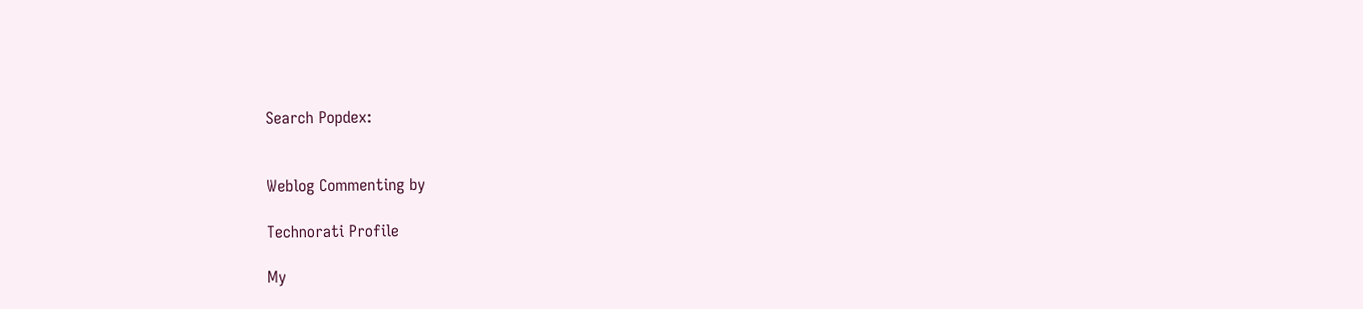Search Popdex:


Weblog Commenting by

Technorati Profile

My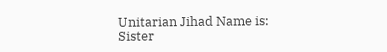Unitarian Jihad Name is: Sister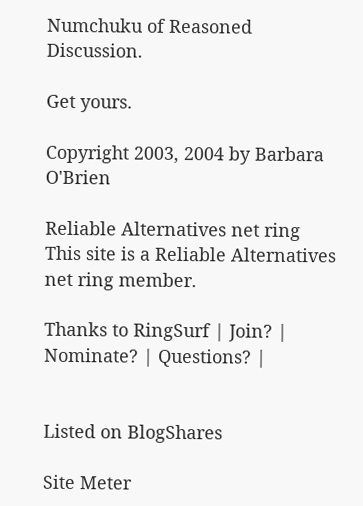Numchuku of Reasoned Discussion.

Get yours.

Copyright 2003, 2004 by Barbara O'Brien

Reliable Alternatives net ring
This site is a Reliable Alternatives net ring member.

Thanks to RingSurf | Join? | Nominate? | Questions? |


Listed on BlogShares

Site Meter